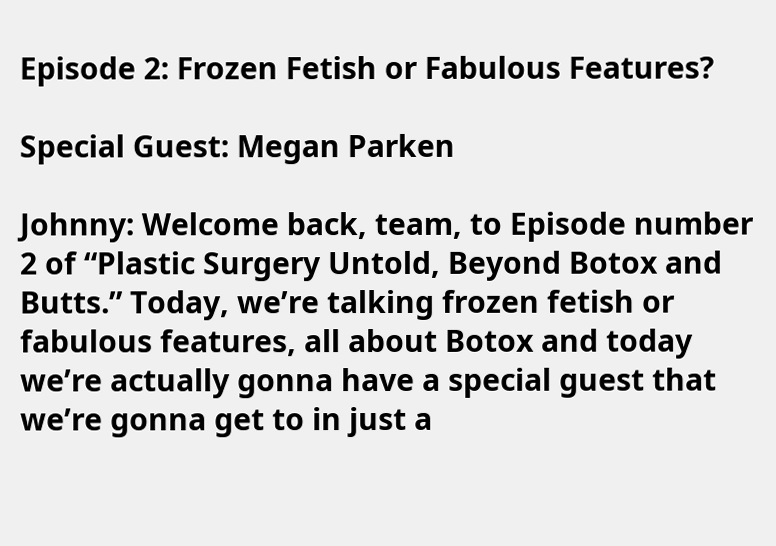Episode 2: Frozen Fetish or Fabulous Features?

Special Guest: Megan Parken

Johnny: Welcome back, team, to Episode number 2 of “Plastic Surgery Untold, Beyond Botox and Butts.” Today, we’re talking frozen fetish or fabulous features, all about Botox and today we’re actually gonna have a special guest that we’re gonna get to in just a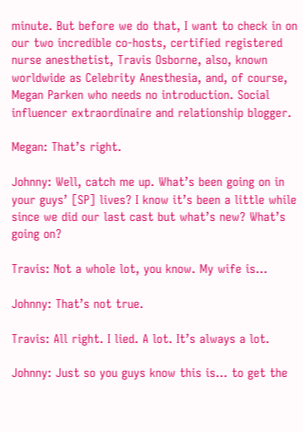minute. But before we do that, I want to check in on our two incredible co-hosts, certified registered nurse anesthetist, Travis Osborne, also, known worldwide as Celebrity Anesthesia, and, of course, Megan Parken who needs no introduction. Social influencer extraordinaire and relationship blogger.

Megan: That’s right.

Johnny: Well, catch me up. What’s been going on in your guys’ [SP] lives? I know it’s been a little while since we did our last cast but what’s new? What’s going on?

Travis: Not a whole lot, you know. My wife is…

Johnny: That’s not true.

Travis: All right. I lied. A lot. It’s always a lot.

Johnny: Just so you guys know this is… to get the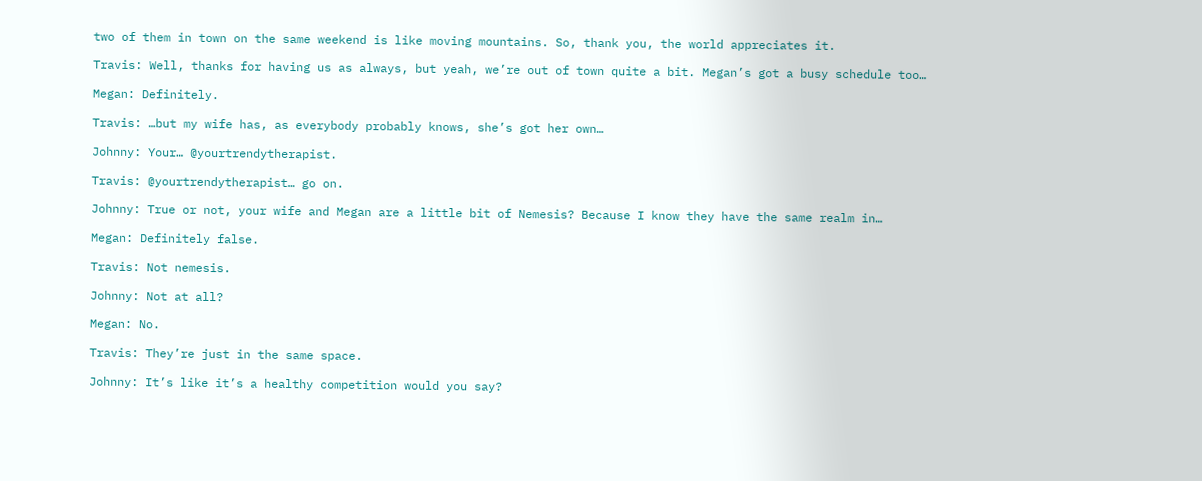two of them in town on the same weekend is like moving mountains. So, thank you, the world appreciates it.

Travis: Well, thanks for having us as always, but yeah, we’re out of town quite a bit. Megan’s got a busy schedule too…

Megan: Definitely.

Travis: …but my wife has, as everybody probably knows, she’s got her own…

Johnny: Your… @yourtrendytherapist.

Travis: @yourtrendytherapist… go on.

Johnny: True or not, your wife and Megan are a little bit of Nemesis? Because I know they have the same realm in…

Megan: Definitely false.

Travis: Not nemesis.

Johnny: Not at all?

Megan: No.

Travis: They’re just in the same space.

Johnny: It’s like it’s a healthy competition would you say?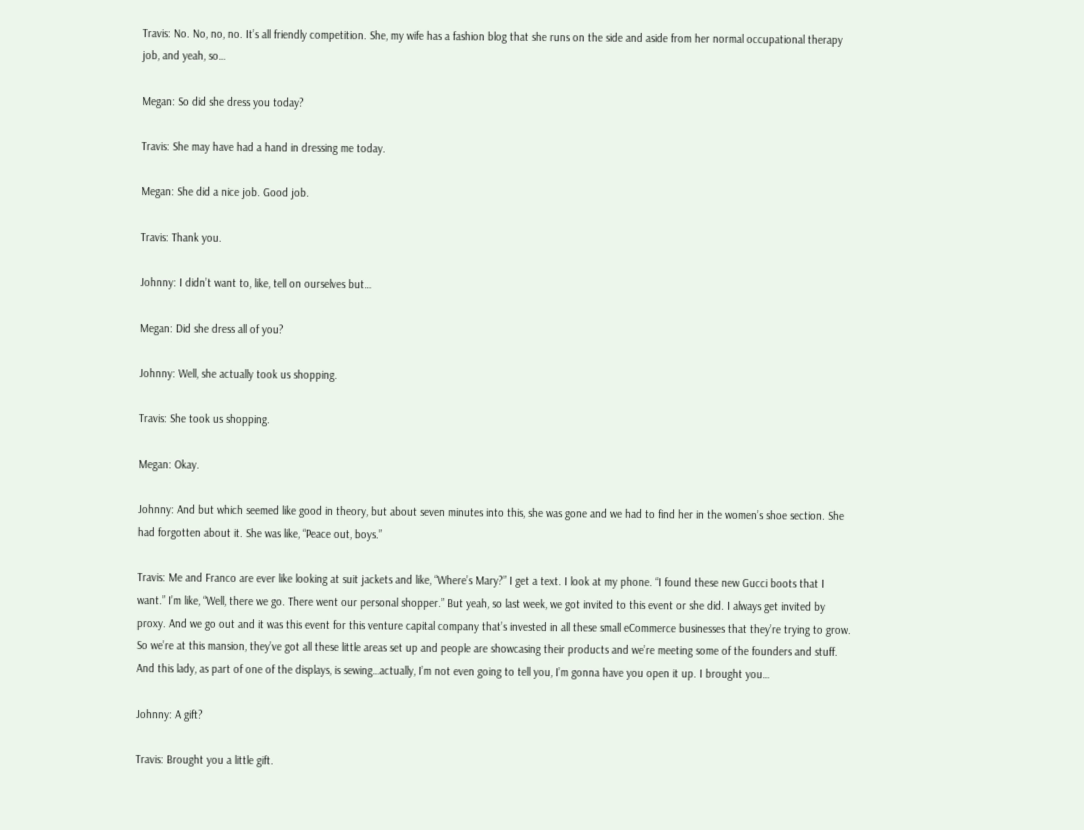Travis: No. No, no, no. It’s all friendly competition. She, my wife has a fashion blog that she runs on the side and aside from her normal occupational therapy job, and yeah, so…

Megan: So did she dress you today?

Travis: She may have had a hand in dressing me today.

Megan: She did a nice job. Good job.

Travis: Thank you.

Johnny: I didn’t want to, like, tell on ourselves but…

Megan: Did she dress all of you?

Johnny: Well, she actually took us shopping.

Travis: She took us shopping.

Megan: Okay.

Johnny: And but which seemed like good in theory, but about seven minutes into this, she was gone and we had to find her in the women’s shoe section. She had forgotten about it. She was like, “Peace out, boys.”

Travis: Me and Franco are ever like looking at suit jackets and like, “Where’s Mary?” I get a text. I look at my phone. “I found these new Gucci boots that I want.” I’m like, “Well, there we go. There went our personal shopper.” But yeah, so last week, we got invited to this event or she did. I always get invited by proxy. And we go out and it was this event for this venture capital company that’s invested in all these small eCommerce businesses that they’re trying to grow. So we’re at this mansion, they’ve got all these little areas set up and people are showcasing their products and we’re meeting some of the founders and stuff. And this lady, as part of one of the displays, is sewing…actually, I’m not even going to tell you, I’m gonna have you open it up. I brought you…

Johnny: A gift?

Travis: Brought you a little gift.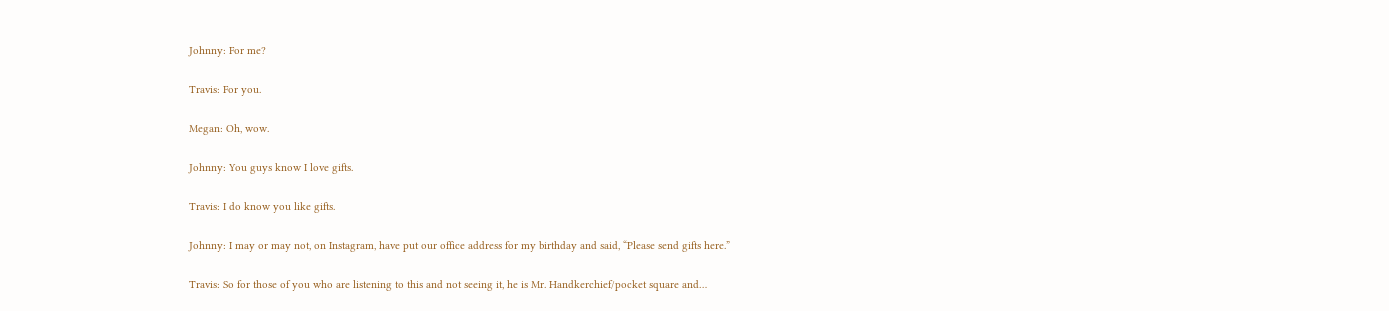Johnny: For me?

Travis: For you.

Megan: Oh, wow.

Johnny: You guys know I love gifts.

Travis: I do know you like gifts.

Johnny: I may or may not, on Instagram, have put our office address for my birthday and said, “Please send gifts here.”

Travis: So for those of you who are listening to this and not seeing it, he is Mr. Handkerchief/pocket square and…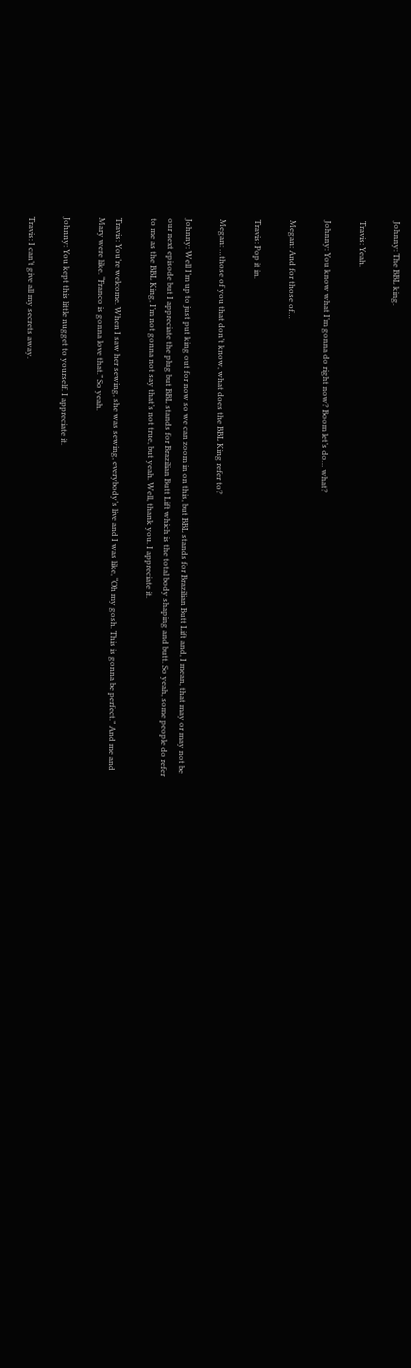Johnny: The BBL king.

Travis: Yeah.

Johnny: You know what I’m gonna do right now? Boom let’s do… what?

Megan: And for those of…

Travis: Pop it in.

Megan: …those of you that don’t know, what does the BBL King refer to?

Johnny: Well I’m up to just put king out for now so we can zoom in on this, but BBL stands for Brazilian Butt Lift and, I mean, that may or may not be our next episode but I appreciate the plug but BBL stands for Brazilian Butt Lift which is the total body shaping and butt. So yeah, some people do refer to me as the BBL King, I’m not gonna not say that’s not true, but yeah. Well, thank you. I appreciate it.

Travis: You’re welcome. When I saw her sewing, she was sewing, everybody’s live and I was like, “Oh my gosh. This is gonna be perfect.” And me and Mary were like. “Franco is gonna love that.” So yeah.

Johnny: You kept this little nugget to yourself. I appreciate it.

Travis: I can’t give all my secrets away.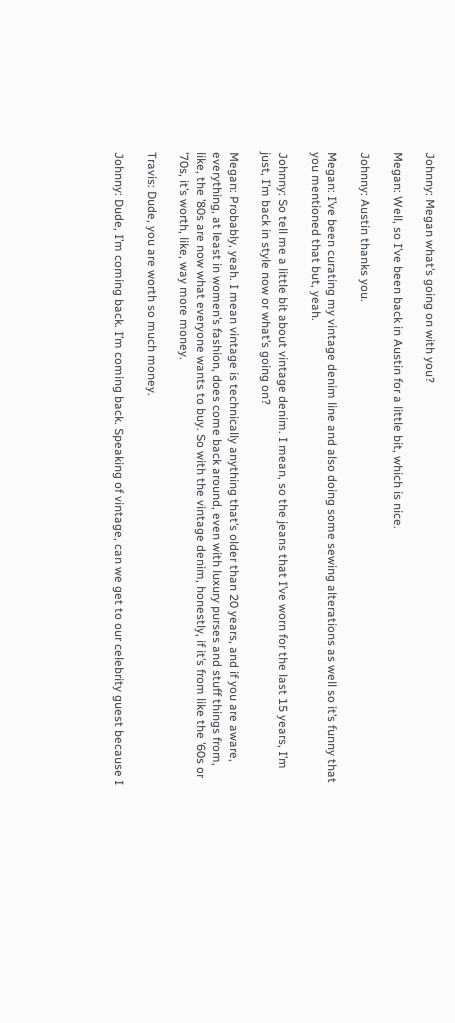Johnny: Megan what’s going on with you?

Megan: Well, so I’ve been back in Austin for a little bit, which is nice.

Johnny: Austin thanks you.

Megan: I’ve been curating my vintage denim line and also doing some sewing alterations as well so it’s funny that you mentioned that but, yeah.

Johnny: So tell me a little bit about vintage denim. I mean, so the jeans that I’ve worn for the last 15 years, I’m just, I’m back in style now or what’s going on?

Megan: Probably, yeah. I mean vintage is technically anything that’s older than 20 years, and if you are aware, everything, at least in women’s fashion, does come back around, even with luxury purses and stuff things from, like, the ’80s are now what everyone wants to buy. So with the vintage denim, honestly, if it’s from like the ’60s or ’70s, it’s worth, like, way more money.

Travis: Dude, you are worth so much money.

Johnny: Dude, I’m coming back. I’m coming back. Speaking of vintage, can we get to our celebrity guest because I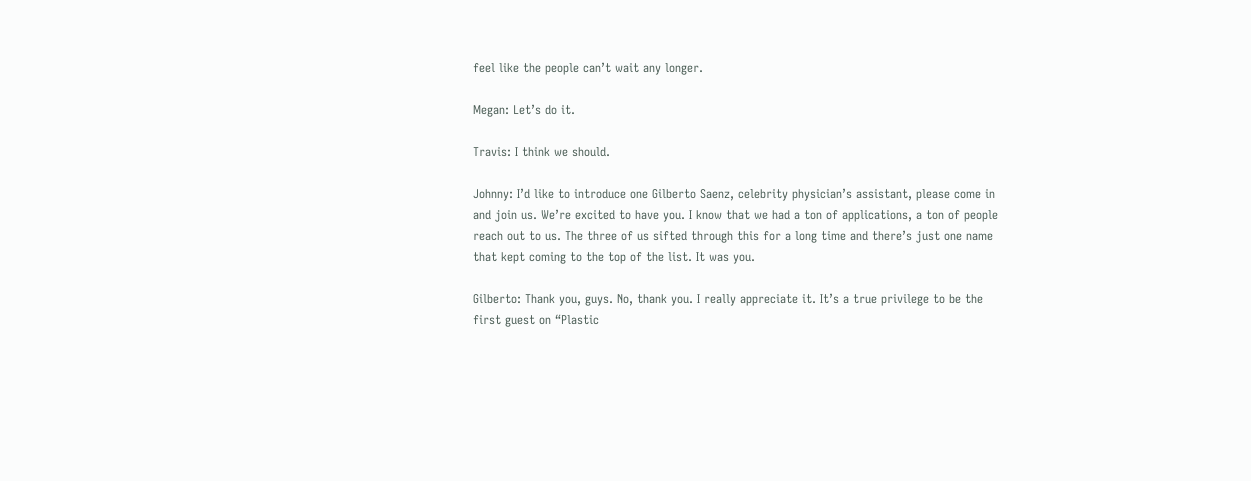feel like the people can’t wait any longer.

Megan: Let’s do it.

Travis: I think we should.

Johnny: I’d like to introduce one Gilberto Saenz, celebrity physician’s assistant, please come in and join us. We’re excited to have you. I know that we had a ton of applications, a ton of people reach out to us. The three of us sifted through this for a long time and there’s just one name that kept coming to the top of the list. It was you.

Gilberto: Thank you, guys. No, thank you. I really appreciate it. It’s a true privilege to be the first guest on “Plastic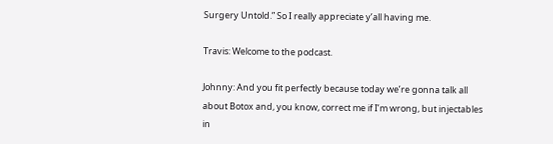Surgery Untold.” So I really appreciate y’all having me.

Travis: Welcome to the podcast.

Johnny: And you fit perfectly because today we’re gonna talk all about Botox and, you know, correct me if I’m wrong, but injectables in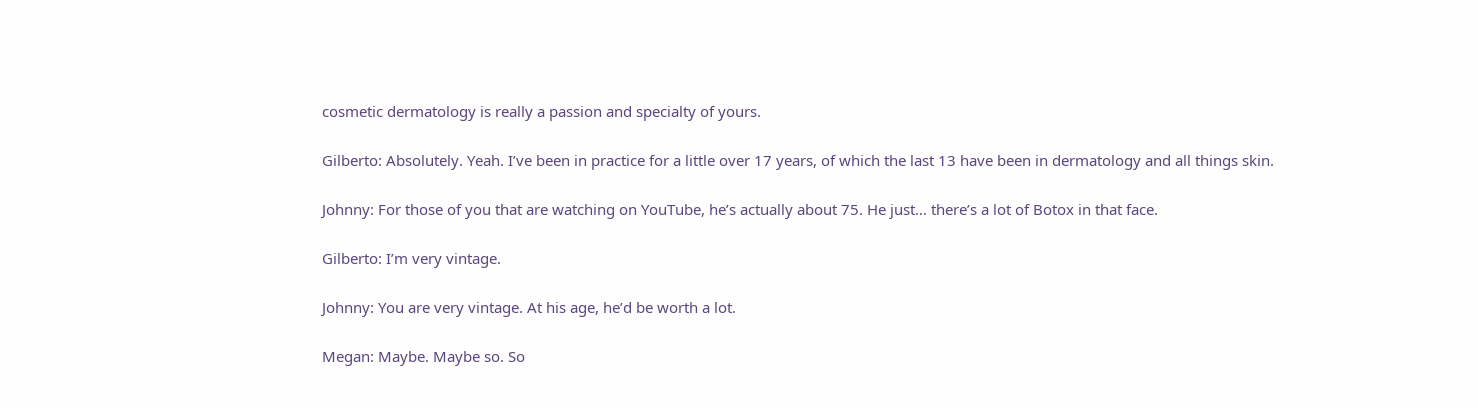cosmetic dermatology is really a passion and specialty of yours.

Gilberto: Absolutely. Yeah. I’ve been in practice for a little over 17 years, of which the last 13 have been in dermatology and all things skin.

Johnny: For those of you that are watching on YouTube, he’s actually about 75. He just… there’s a lot of Botox in that face.

Gilberto: I’m very vintage.

Johnny: You are very vintage. At his age, he’d be worth a lot.

Megan: Maybe. Maybe so. So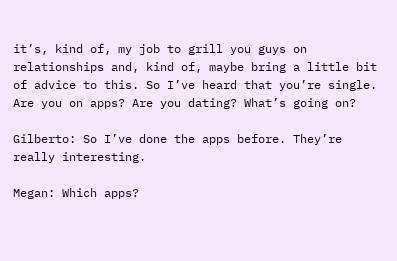it’s, kind of, my job to grill you guys on relationships and, kind of, maybe bring a little bit of advice to this. So I’ve heard that you’re single. Are you on apps? Are you dating? What’s going on?

Gilberto: So I’ve done the apps before. They’re really interesting.

Megan: Which apps?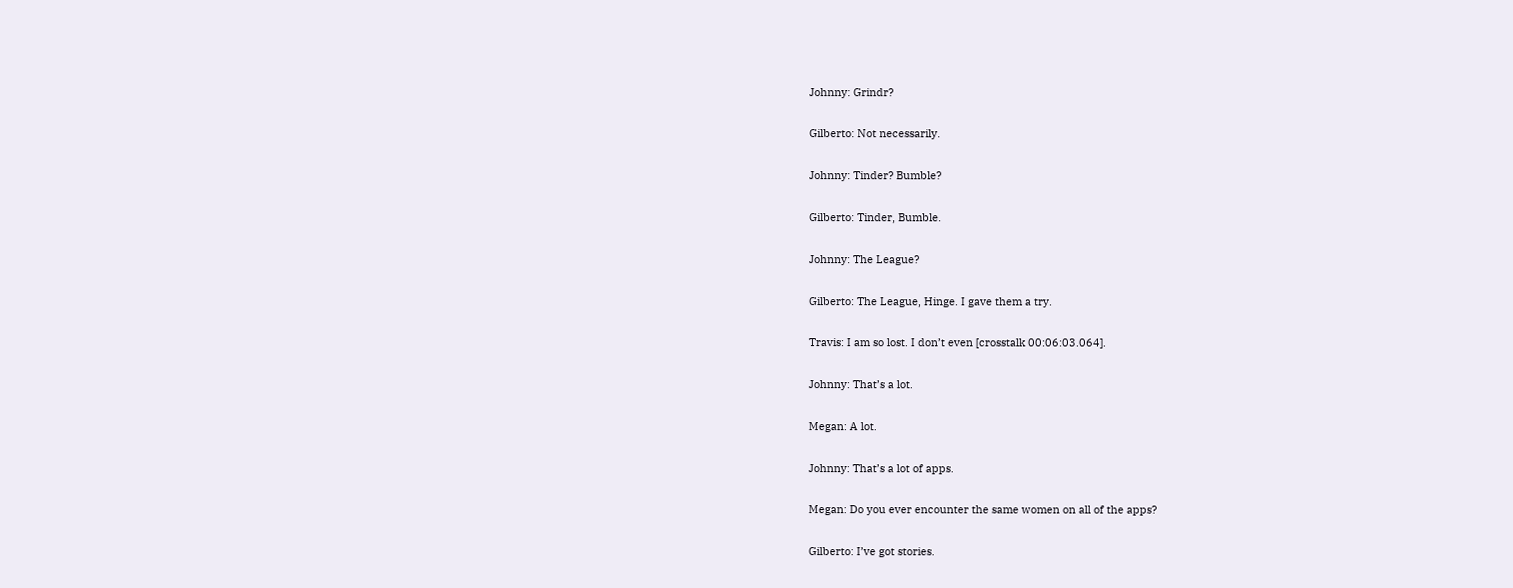Johnny: Grindr?

Gilberto: Not necessarily.

Johnny: Tinder? Bumble?

Gilberto: Tinder, Bumble.

Johnny: The League?

Gilberto: The League, Hinge. I gave them a try.

Travis: I am so lost. I don’t even [crosstalk 00:06:03.064].

Johnny: That’s a lot.

Megan: A lot.

Johnny: That’s a lot of apps.

Megan: Do you ever encounter the same women on all of the apps?

Gilberto: I’ve got stories.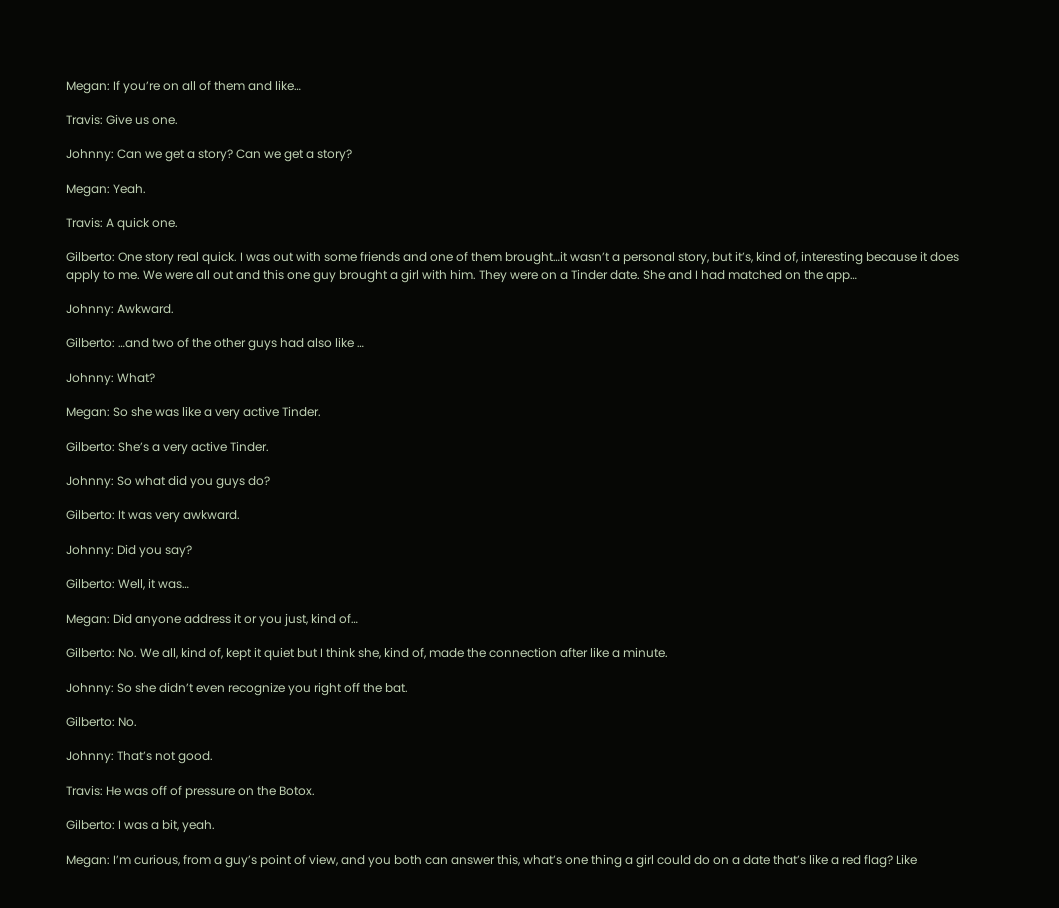Megan: If you’re on all of them and like…

Travis: Give us one.

Johnny: Can we get a story? Can we get a story?

Megan: Yeah.

Travis: A quick one.

Gilberto: One story real quick. I was out with some friends and one of them brought…it wasn’t a personal story, but it’s, kind of, interesting because it does apply to me. We were all out and this one guy brought a girl with him. They were on a Tinder date. She and I had matched on the app…

Johnny: Awkward.

Gilberto: …and two of the other guys had also like …

Johnny: What?

Megan: So she was like a very active Tinder.

Gilberto: She’s a very active Tinder.

Johnny: So what did you guys do?

Gilberto: It was very awkward.

Johnny: Did you say?

Gilberto: Well, it was…

Megan: Did anyone address it or you just, kind of…

Gilberto: No. We all, kind of, kept it quiet but I think she, kind of, made the connection after like a minute.

Johnny: So she didn’t even recognize you right off the bat.

Gilberto: No.

Johnny: That’s not good.

Travis: He was off of pressure on the Botox.

Gilberto: I was a bit, yeah.

Megan: I’m curious, from a guy’s point of view, and you both can answer this, what’s one thing a girl could do on a date that’s like a red flag? Like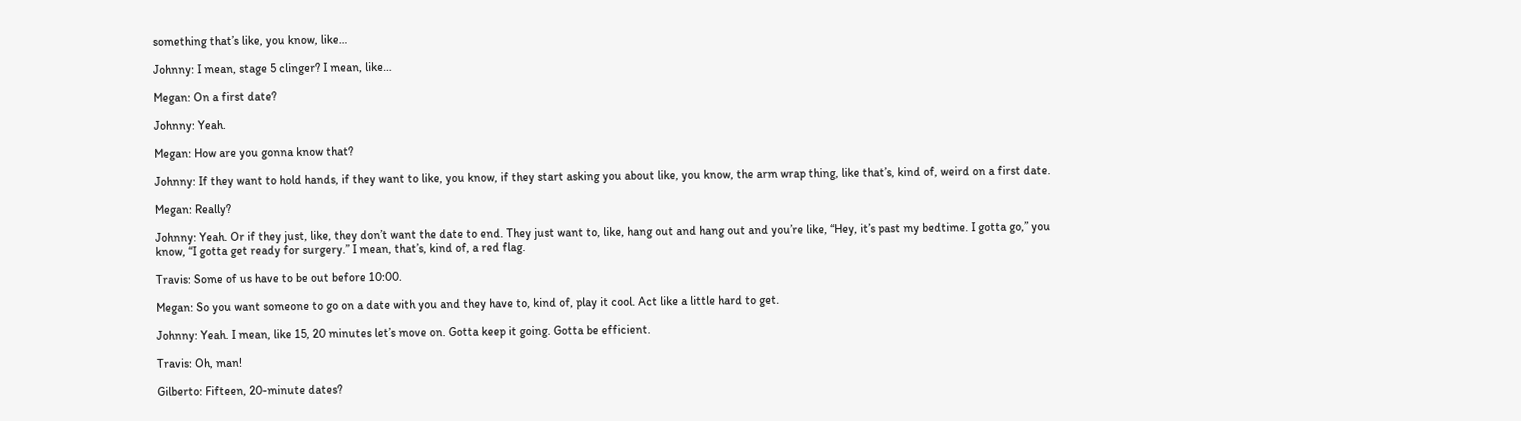something that’s like, you know, like…

Johnny: I mean, stage 5 clinger? I mean, like…

Megan: On a first date?

Johnny: Yeah.

Megan: How are you gonna know that?

Johnny: If they want to hold hands, if they want to like, you know, if they start asking you about like, you know, the arm wrap thing, like that’s, kind of, weird on a first date.

Megan: Really?

Johnny: Yeah. Or if they just, like, they don’t want the date to end. They just want to, like, hang out and hang out and you’re like, “Hey, it’s past my bedtime. I gotta go,” you know, “I gotta get ready for surgery.” I mean, that’s, kind of, a red flag.

Travis: Some of us have to be out before 10:00.

Megan: So you want someone to go on a date with you and they have to, kind of, play it cool. Act like a little hard to get.

Johnny: Yeah. I mean, like 15, 20 minutes let’s move on. Gotta keep it going. Gotta be efficient.

Travis: Oh, man!

Gilberto: Fifteen, 20-minute dates?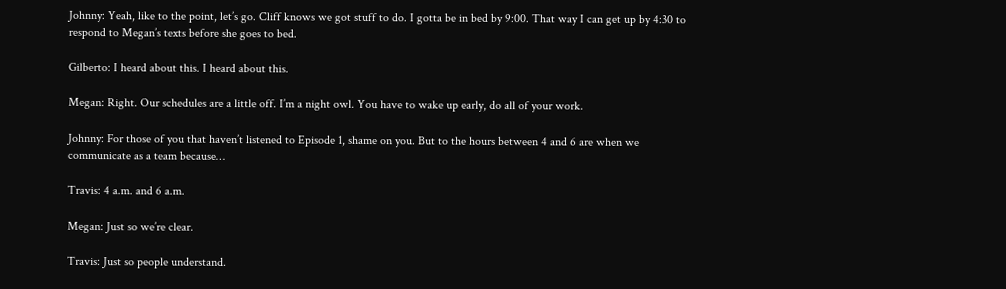Johnny: Yeah, like to the point, let’s go. Cliff knows we got stuff to do. I gotta be in bed by 9:00. That way I can get up by 4:30 to respond to Megan’s texts before she goes to bed.

Gilberto: I heard about this. I heard about this.

Megan: Right. Our schedules are a little off. I’m a night owl. You have to wake up early, do all of your work.

Johnny: For those of you that haven’t listened to Episode 1, shame on you. But to the hours between 4 and 6 are when we communicate as a team because…

Travis: 4 a.m. and 6 a.m.

Megan: Just so we’re clear.

Travis: Just so people understand.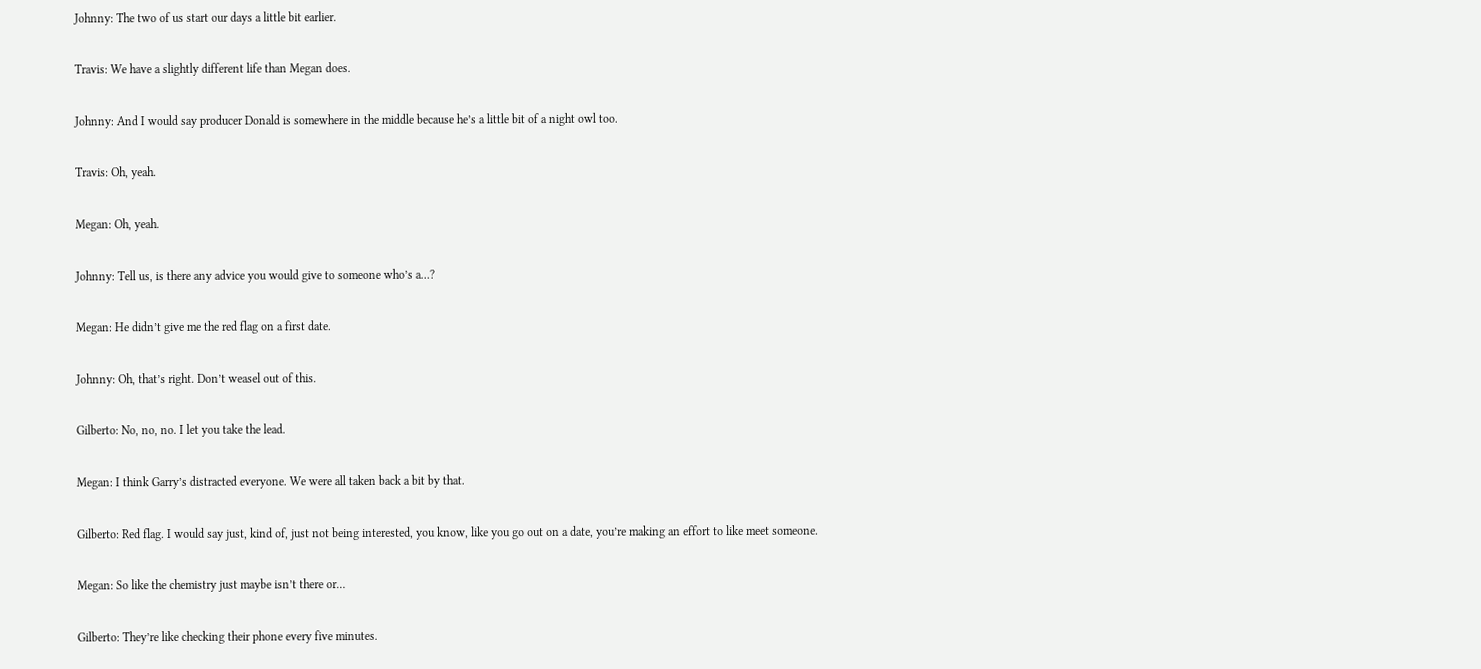Johnny: The two of us start our days a little bit earlier.

Travis: We have a slightly different life than Megan does.

Johnny: And I would say producer Donald is somewhere in the middle because he’s a little bit of a night owl too.

Travis: Oh, yeah.

Megan: Oh, yeah.

Johnny: Tell us, is there any advice you would give to someone who’s a…?

Megan: He didn’t give me the red flag on a first date.

Johnny: Oh, that’s right. Don’t weasel out of this.

Gilberto: No, no, no. I let you take the lead.

Megan: I think Garry’s distracted everyone. We were all taken back a bit by that.

Gilberto: Red flag. I would say just, kind of, just not being interested, you know, like you go out on a date, you’re making an effort to like meet someone.

Megan: So like the chemistry just maybe isn’t there or…

Gilberto: They’re like checking their phone every five minutes.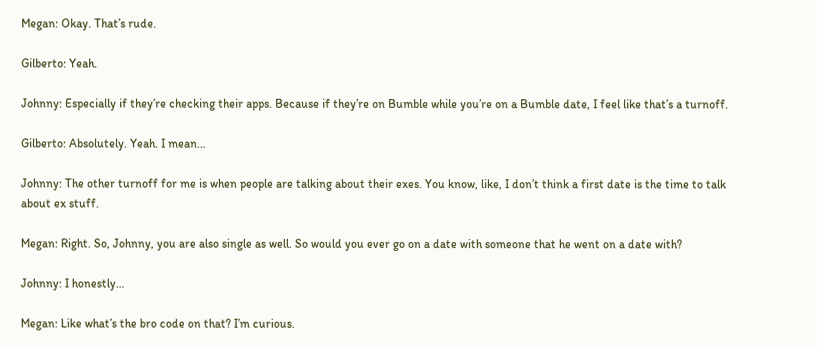Megan: Okay. That’s rude.

Gilberto: Yeah.

Johnny: Especially if they’re checking their apps. Because if they’re on Bumble while you’re on a Bumble date, I feel like that’s a turnoff.

Gilberto: Absolutely. Yeah. I mean…

Johnny: The other turnoff for me is when people are talking about their exes. You know, like, I don’t think a first date is the time to talk about ex stuff.

Megan: Right. So, Johnny, you are also single as well. So would you ever go on a date with someone that he went on a date with?

Johnny: I honestly…

Megan: Like what’s the bro code on that? I’m curious.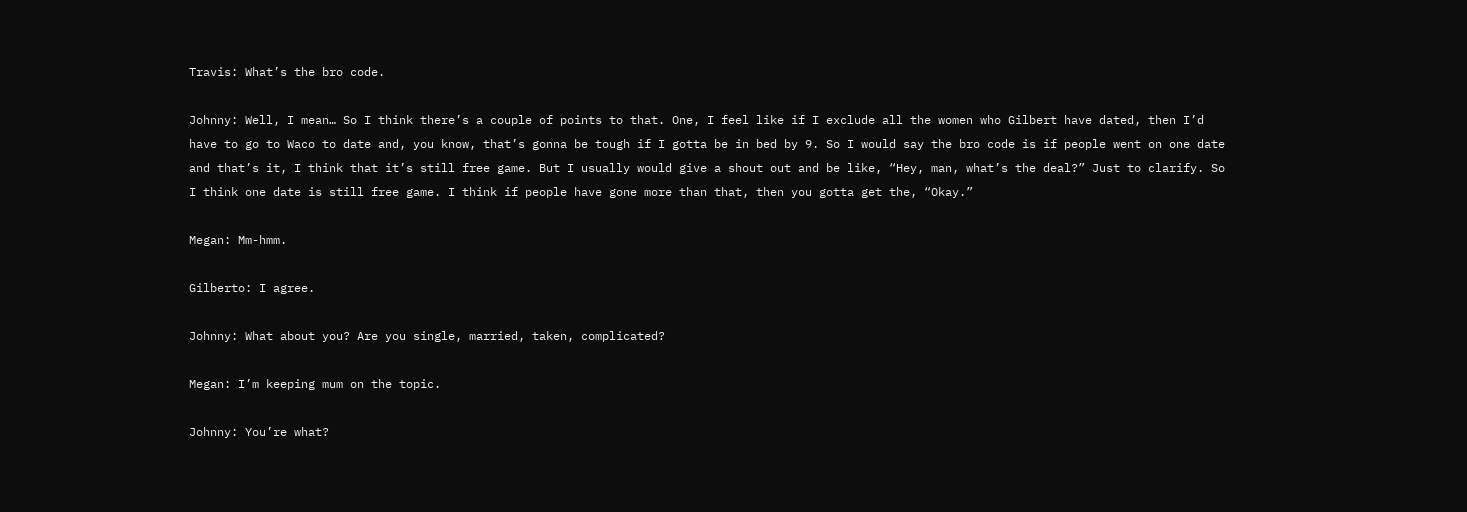Travis: What’s the bro code.

Johnny: Well, I mean… So I think there’s a couple of points to that. One, I feel like if I exclude all the women who Gilbert have dated, then I’d have to go to Waco to date and, you know, that’s gonna be tough if I gotta be in bed by 9. So I would say the bro code is if people went on one date and that’s it, I think that it’s still free game. But I usually would give a shout out and be like, “Hey, man, what’s the deal?” Just to clarify. So I think one date is still free game. I think if people have gone more than that, then you gotta get the, “Okay.”

Megan: Mm-hmm.

Gilberto: I agree.

Johnny: What about you? Are you single, married, taken, complicated?

Megan: I’m keeping mum on the topic.

Johnny: You’re what?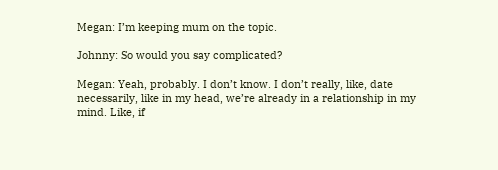Megan: I’m keeping mum on the topic.

Johnny: So would you say complicated?

Megan: Yeah, probably. I don’t know. I don’t really, like, date necessarily, like in my head, we’re already in a relationship in my mind. Like, if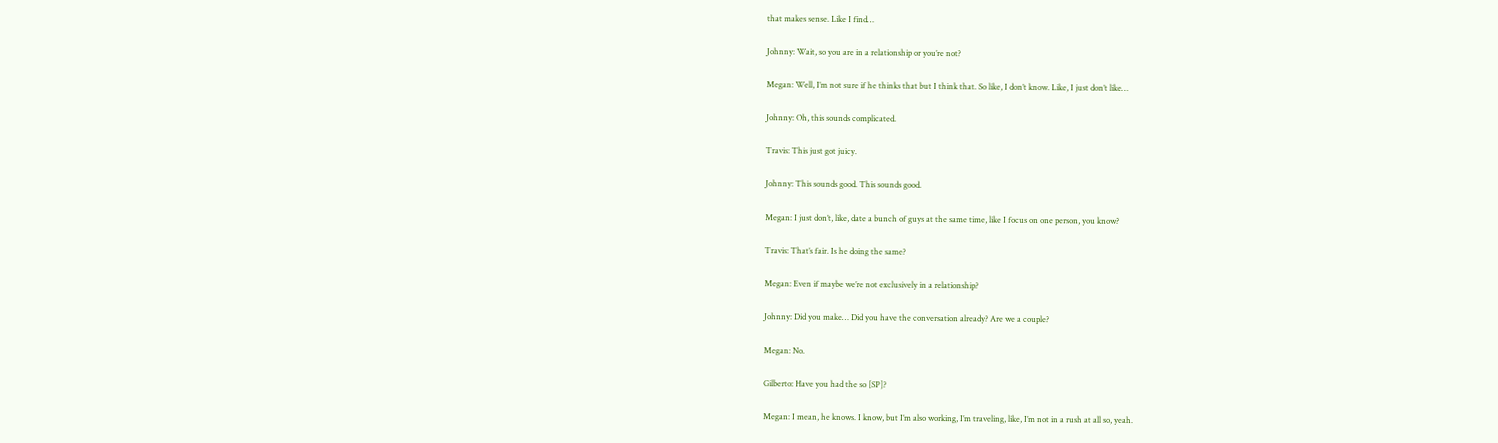that makes sense. Like I find…

Johnny: Wait, so you are in a relationship or you’re not?

Megan: Well, I’m not sure if he thinks that but I think that. So like, I don’t know. Like, I just don’t like…

Johnny: Oh, this sounds complicated.

Travis: This just got juicy.

Johnny: This sounds good. This sounds good.

Megan: I just don’t, like, date a bunch of guys at the same time, like I focus on one person, you know?

Travis: That’s fair. Is he doing the same?

Megan: Even if maybe we’re not exclusively in a relationship?

Johnny: Did you make… Did you have the conversation already? Are we a couple?

Megan: No.

Gilberto: Have you had the so [SP]?

Megan: I mean, he knows. I know, but I’m also working, I’m traveling, like, I’m not in a rush at all so, yeah.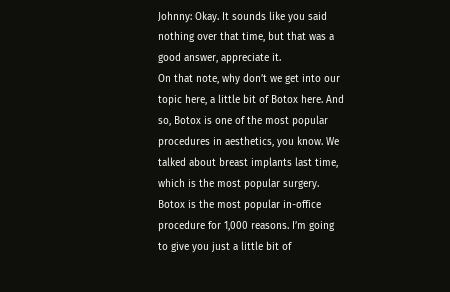Johnny: Okay. It sounds like you said nothing over that time, but that was a good answer, appreciate it.
On that note, why don’t we get into our topic here, a little bit of Botox here. And so, Botox is one of the most popular procedures in aesthetics, you know. We talked about breast implants last time, which is the most popular surgery. Botox is the most popular in-office procedure for 1,000 reasons. I’m going to give you just a little bit of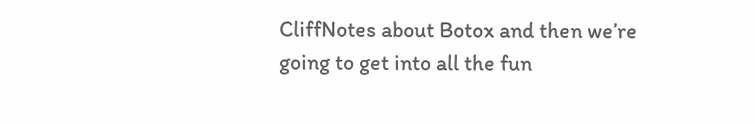CliffNotes about Botox and then we’re going to get into all the fun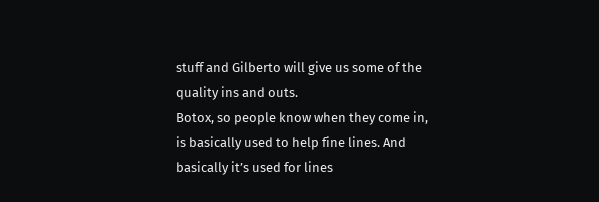stuff and Gilberto will give us some of the quality ins and outs.
Botox, so people know when they come in, is basically used to help fine lines. And basically it’s used for lines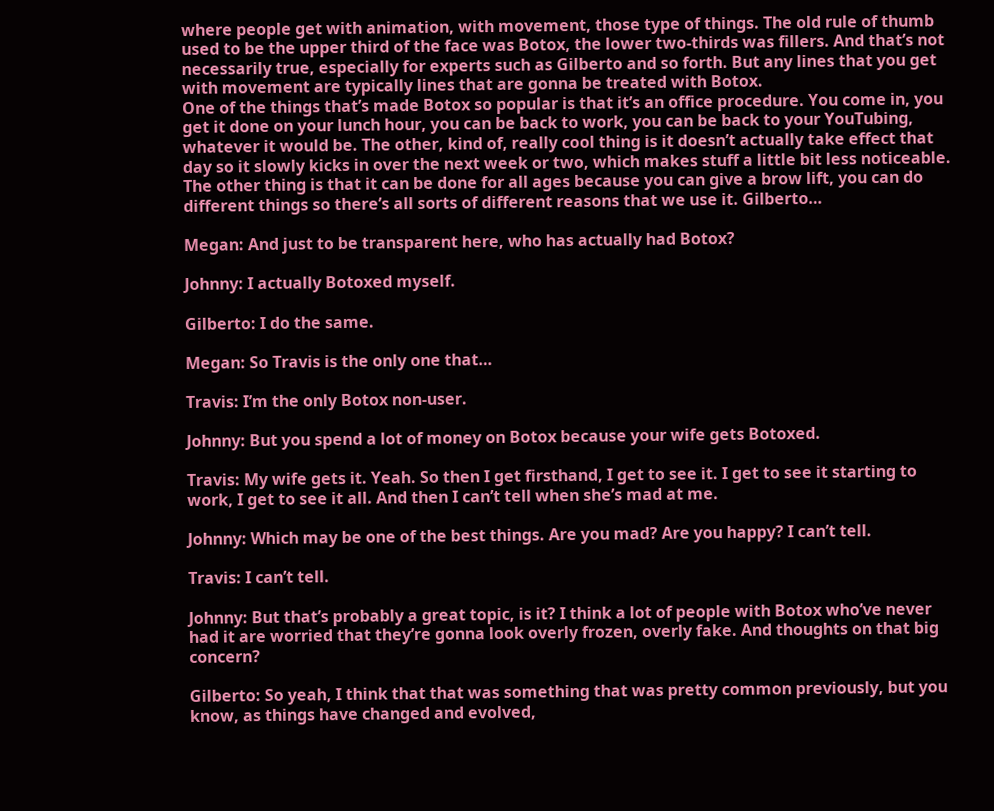where people get with animation, with movement, those type of things. The old rule of thumb used to be the upper third of the face was Botox, the lower two-thirds was fillers. And that’s not necessarily true, especially for experts such as Gilberto and so forth. But any lines that you get with movement are typically lines that are gonna be treated with Botox.
One of the things that’s made Botox so popular is that it’s an office procedure. You come in, you get it done on your lunch hour, you can be back to work, you can be back to your YouTubing, whatever it would be. The other, kind of, really cool thing is it doesn’t actually take effect that day so it slowly kicks in over the next week or two, which makes stuff a little bit less noticeable. The other thing is that it can be done for all ages because you can give a brow lift, you can do different things so there’s all sorts of different reasons that we use it. Gilberto…

Megan: And just to be transparent here, who has actually had Botox?

Johnny: I actually Botoxed myself.

Gilberto: I do the same.

Megan: So Travis is the only one that…

Travis: I’m the only Botox non-user.

Johnny: But you spend a lot of money on Botox because your wife gets Botoxed.

Travis: My wife gets it. Yeah. So then I get firsthand, I get to see it. I get to see it starting to work, I get to see it all. And then I can’t tell when she’s mad at me.

Johnny: Which may be one of the best things. Are you mad? Are you happy? I can’t tell.

Travis: I can’t tell.

Johnny: But that’s probably a great topic, is it? I think a lot of people with Botox who’ve never had it are worried that they’re gonna look overly frozen, overly fake. And thoughts on that big concern?

Gilberto: So yeah, I think that that was something that was pretty common previously, but you know, as things have changed and evolved,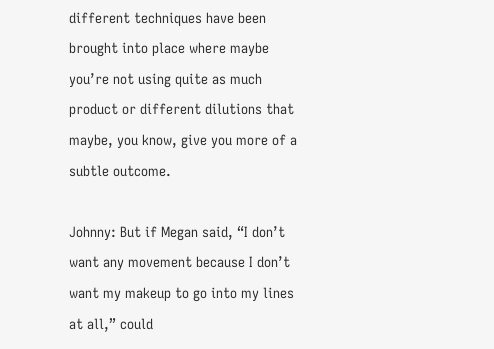different techniques have been brought into place where maybe you’re not using quite as much product or different dilutions that maybe, you know, give you more of a subtle outcome.

Johnny: But if Megan said, “I don’t want any movement because I don’t want my makeup to go into my lines at all,” could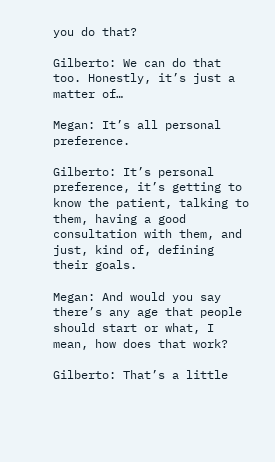you do that?

Gilberto: We can do that too. Honestly, it’s just a matter of…

Megan: It’s all personal preference.

Gilberto: It’s personal preference, it’s getting to know the patient, talking to them, having a good consultation with them, and just, kind of, defining their goals.

Megan: And would you say there’s any age that people should start or what, I mean, how does that work?

Gilberto: That’s a little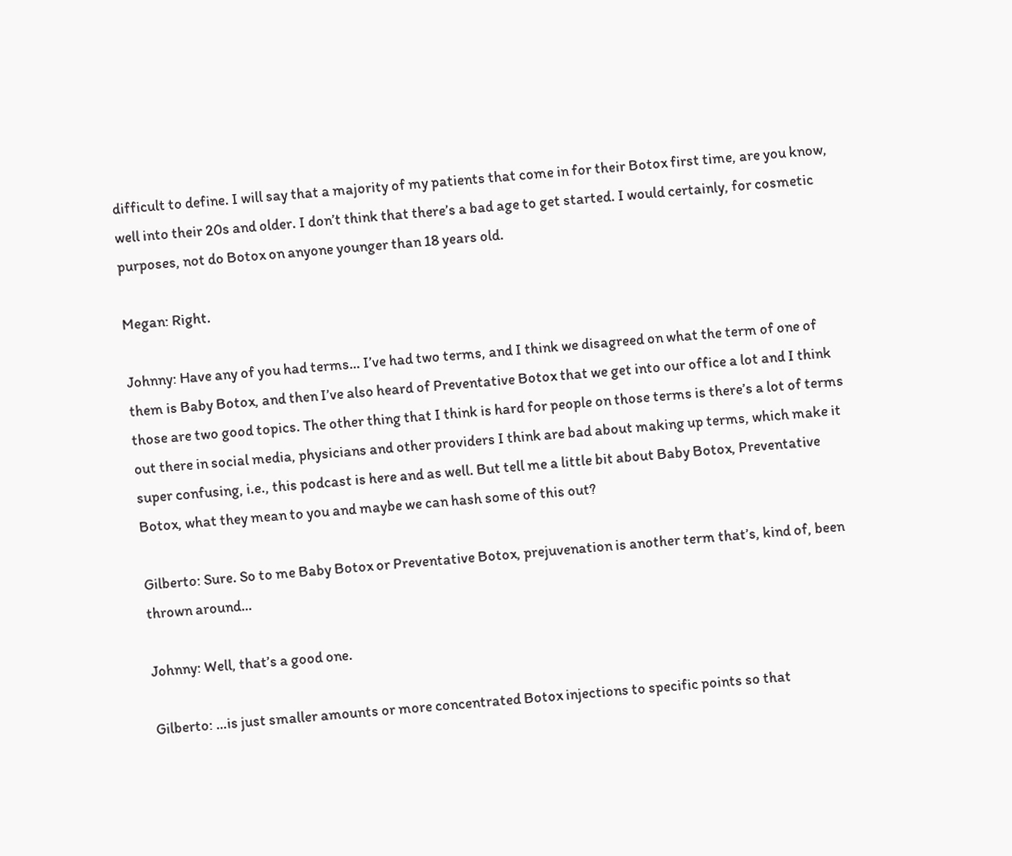difficult to define. I will say that a majority of my patients that come in for their Botox first time, are you know, well into their 20s and older. I don’t think that there’s a bad age to get started. I would certainly, for cosmetic purposes, not do Botox on anyone younger than 18 years old.

Megan: Right.

Johnny: Have any of you had terms… I’ve had two terms, and I think we disagreed on what the term of one of them is Baby Botox, and then I’ve also heard of Preventative Botox that we get into our office a lot and I think those are two good topics. The other thing that I think is hard for people on those terms is there’s a lot of terms out there in social media, physicians and other providers I think are bad about making up terms, which make it super confusing, i.e., this podcast is here and as well. But tell me a little bit about Baby Botox, Preventative Botox, what they mean to you and maybe we can hash some of this out?

Gilberto: Sure. So to me Baby Botox or Preventative Botox, prejuvenation is another term that’s, kind of, been thrown around…

Johnny: Well, that’s a good one.

Gilberto: …is just smaller amounts or more concentrated Botox injections to specific points so that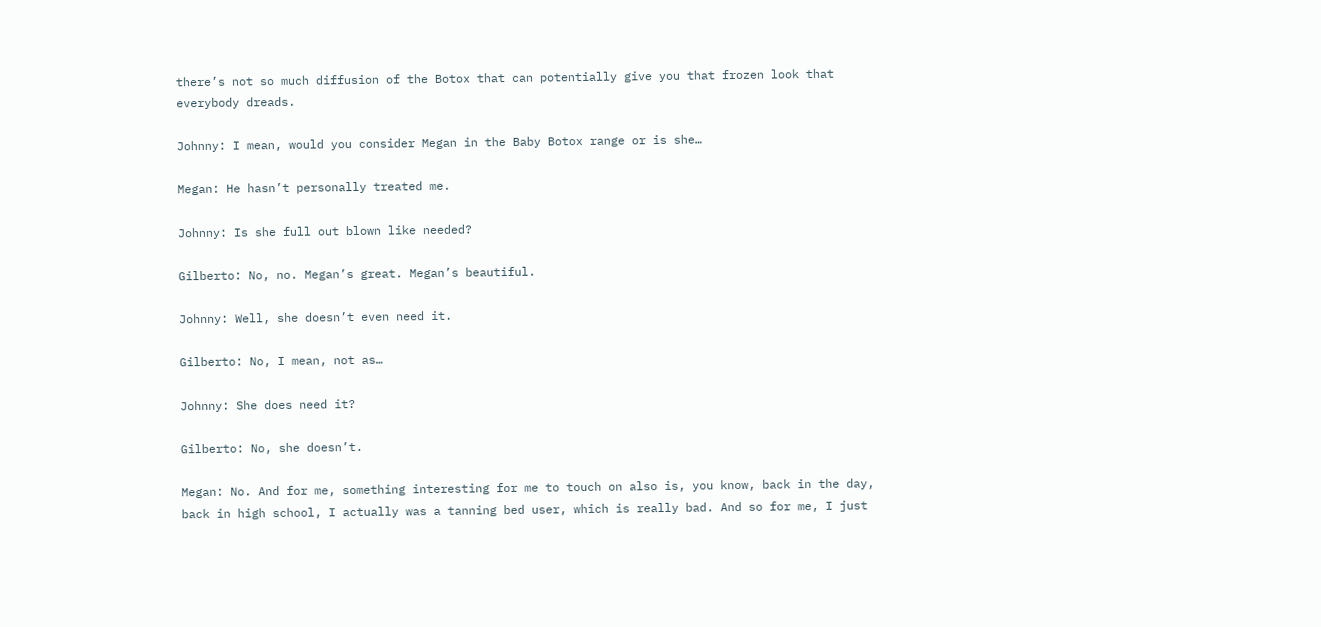there’s not so much diffusion of the Botox that can potentially give you that frozen look that everybody dreads.

Johnny: I mean, would you consider Megan in the Baby Botox range or is she…

Megan: He hasn’t personally treated me.

Johnny: Is she full out blown like needed?

Gilberto: No, no. Megan’s great. Megan’s beautiful.

Johnny: Well, she doesn’t even need it.

Gilberto: No, I mean, not as…

Johnny: She does need it?

Gilberto: No, she doesn’t.

Megan: No. And for me, something interesting for me to touch on also is, you know, back in the day, back in high school, I actually was a tanning bed user, which is really bad. And so for me, I just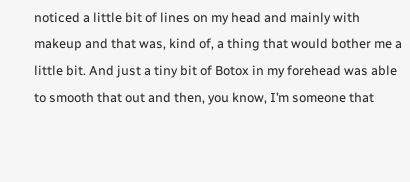noticed a little bit of lines on my head and mainly with makeup and that was, kind of, a thing that would bother me a little bit. And just a tiny bit of Botox in my forehead was able to smooth that out and then, you know, I’m someone that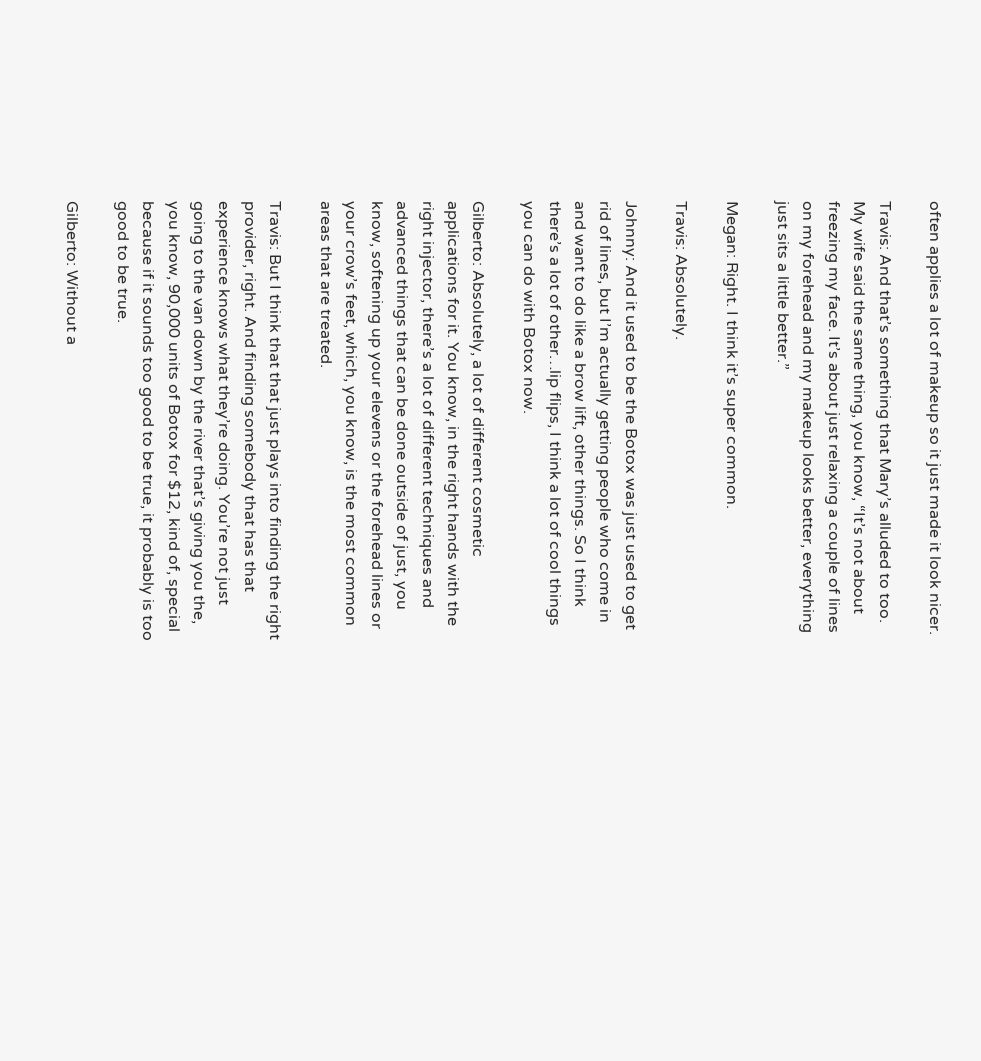often applies a lot of makeup so it just made it look nicer.

Travis: And that’s something that Mary’s alluded to too. My wife said the same thing, you know, “It’s not about freezing my face. It’s about just relaxing a couple of lines on my forehead and my makeup looks better, everything just sits a little better.”

Megan: Right. I think it’s super common.

Travis: Absolutely.

Johnny: And it used to be the Botox was just used to get rid of lines, but I’m actually getting people who come in and want to do like a brow lift, other things. So I think there’s a lot of other…lip flips, I think a lot of cool things you can do with Botox now.

Gilberto: Absolutely, a lot of different cosmetic applications for it. You know, in the right hands with the right injector, there’s a lot of different techniques and advanced things that can be done outside of just, you know, softening up your elevens or the forehead lines or your crow’s feet, which, you know, is the most common areas that are treated.

Travis: But I think that that just plays into finding the right provider, right. And finding somebody that has that experience knows what they’re doing. You’re not just going to the van down by the river that’s giving you the, you know, 90,000 units of Botox for $12, kind of, special because if it sounds too good to be true, it probably is too good to be true.

Gilberto: Without a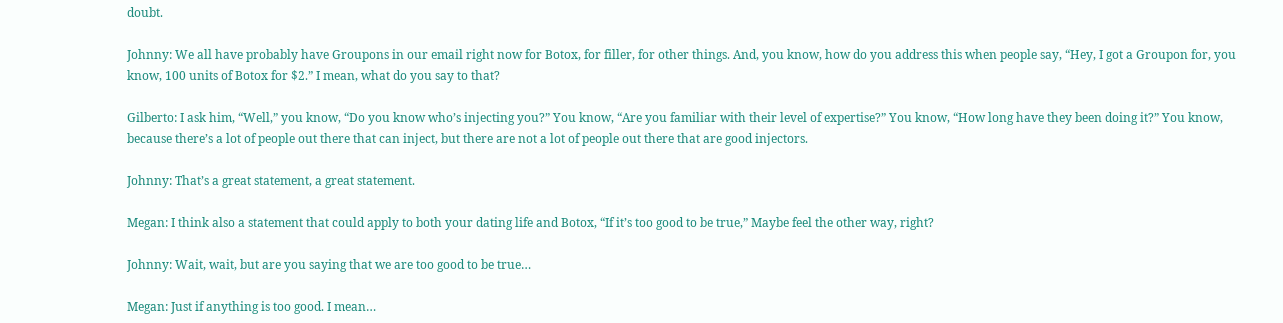doubt.

Johnny: We all have probably have Groupons in our email right now for Botox, for filler, for other things. And, you know, how do you address this when people say, “Hey, I got a Groupon for, you know, 100 units of Botox for $2.” I mean, what do you say to that?

Gilberto: I ask him, “Well,” you know, “Do you know who’s injecting you?” You know, “Are you familiar with their level of expertise?” You know, “How long have they been doing it?” You know, because there’s a lot of people out there that can inject, but there are not a lot of people out there that are good injectors.

Johnny: That’s a great statement, a great statement.

Megan: I think also a statement that could apply to both your dating life and Botox, “If it’s too good to be true,” Maybe feel the other way, right?

Johnny: Wait, wait, but are you saying that we are too good to be true…

Megan: Just if anything is too good. I mean…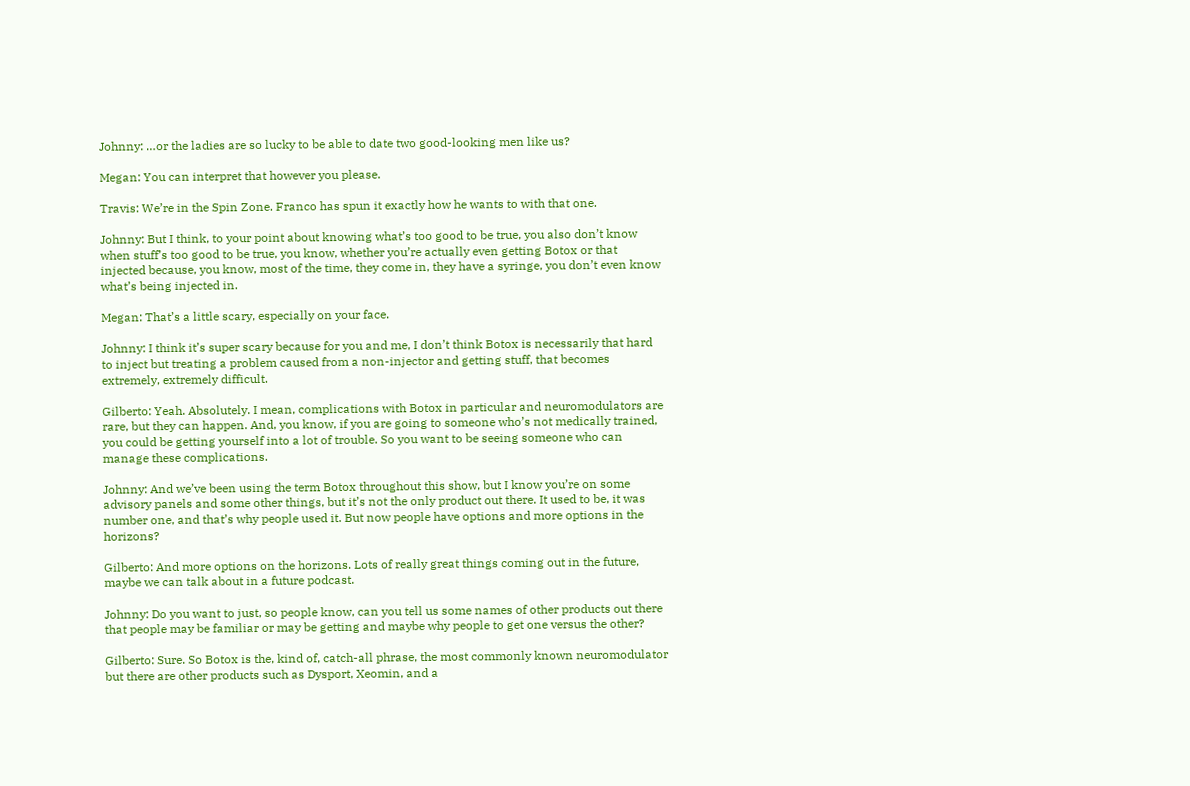Johnny: …or the ladies are so lucky to be able to date two good-looking men like us?

Megan: You can interpret that however you please.

Travis: We’re in the Spin Zone. Franco has spun it exactly how he wants to with that one.

Johnny: But I think, to your point about knowing what’s too good to be true, you also don’t know when stuff’s too good to be true, you know, whether you’re actually even getting Botox or that injected because, you know, most of the time, they come in, they have a syringe, you don’t even know what’s being injected in.

Megan: That’s a little scary, especially on your face.

Johnny: I think it’s super scary because for you and me, I don’t think Botox is necessarily that hard to inject but treating a problem caused from a non-injector and getting stuff, that becomes extremely, extremely difficult.

Gilberto: Yeah. Absolutely. I mean, complications with Botox in particular and neuromodulators are rare, but they can happen. And, you know, if you are going to someone who’s not medically trained, you could be getting yourself into a lot of trouble. So you want to be seeing someone who can manage these complications.

Johnny: And we’ve been using the term Botox throughout this show, but I know you’re on some advisory panels and some other things, but it’s not the only product out there. It used to be, it was number one, and that’s why people used it. But now people have options and more options in the horizons?

Gilberto: And more options on the horizons. Lots of really great things coming out in the future, maybe we can talk about in a future podcast.

Johnny: Do you want to just, so people know, can you tell us some names of other products out there that people may be familiar or may be getting and maybe why people to get one versus the other?

Gilberto: Sure. So Botox is the, kind of, catch-all phrase, the most commonly known neuromodulator but there are other products such as Dysport, Xeomin, and a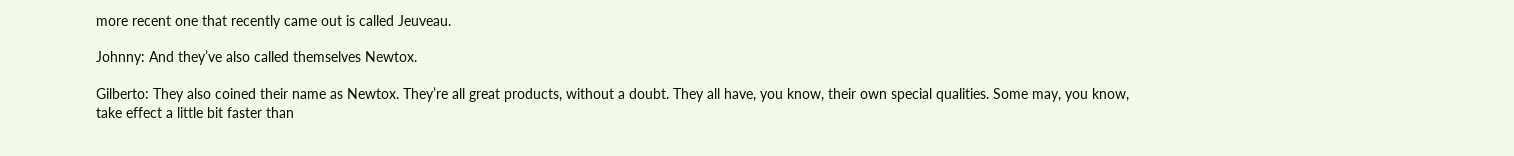more recent one that recently came out is called Jeuveau.

Johnny: And they’ve also called themselves Newtox.

Gilberto: They also coined their name as Newtox. They’re all great products, without a doubt. They all have, you know, their own special qualities. Some may, you know, take effect a little bit faster than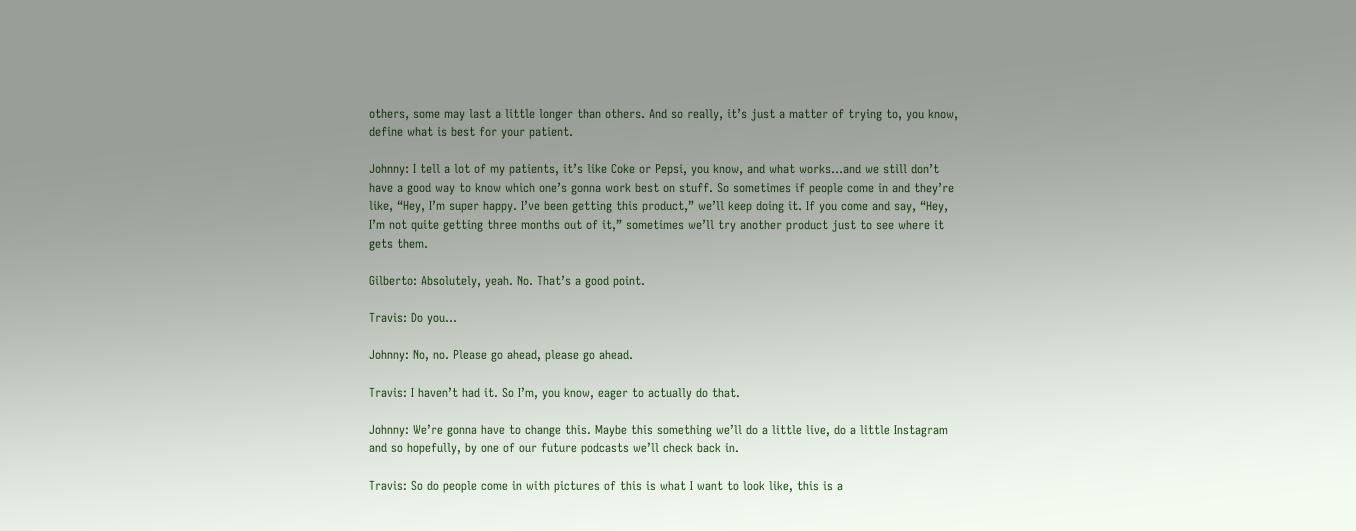others, some may last a little longer than others. And so really, it’s just a matter of trying to, you know, define what is best for your patient.

Johnny: I tell a lot of my patients, it’s like Coke or Pepsi, you know, and what works…and we still don’t have a good way to know which one’s gonna work best on stuff. So sometimes if people come in and they’re like, “Hey, I’m super happy. I’ve been getting this product,” we’ll keep doing it. If you come and say, “Hey, I’m not quite getting three months out of it,” sometimes we’ll try another product just to see where it gets them.

Gilberto: Absolutely, yeah. No. That’s a good point.

Travis: Do you…

Johnny: No, no. Please go ahead, please go ahead.

Travis: I haven’t had it. So I’m, you know, eager to actually do that.

Johnny: We’re gonna have to change this. Maybe this something we’ll do a little live, do a little Instagram and so hopefully, by one of our future podcasts we’ll check back in.

Travis: So do people come in with pictures of this is what I want to look like, this is a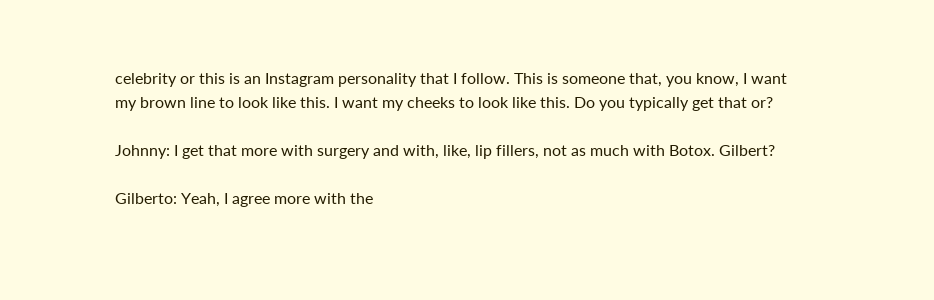celebrity or this is an Instagram personality that I follow. This is someone that, you know, I want my brown line to look like this. I want my cheeks to look like this. Do you typically get that or?

Johnny: I get that more with surgery and with, like, lip fillers, not as much with Botox. Gilbert?

Gilberto: Yeah, I agree more with the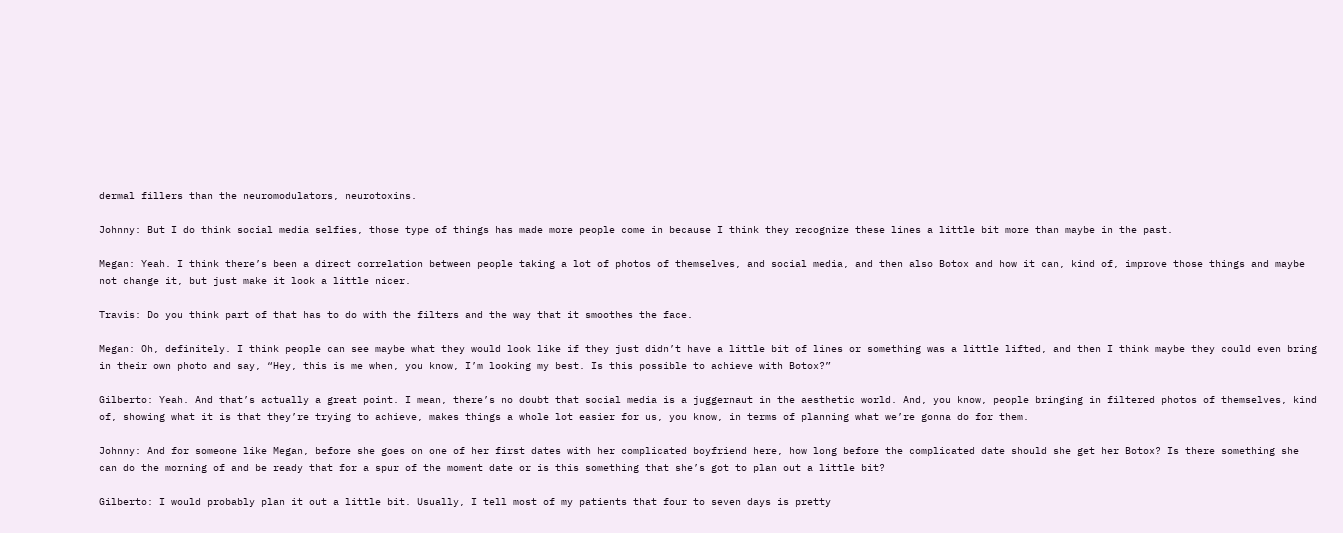dermal fillers than the neuromodulators, neurotoxins.

Johnny: But I do think social media selfies, those type of things has made more people come in because I think they recognize these lines a little bit more than maybe in the past.

Megan: Yeah. I think there’s been a direct correlation between people taking a lot of photos of themselves, and social media, and then also Botox and how it can, kind of, improve those things and maybe not change it, but just make it look a little nicer.

Travis: Do you think part of that has to do with the filters and the way that it smoothes the face.

Megan: Oh, definitely. I think people can see maybe what they would look like if they just didn’t have a little bit of lines or something was a little lifted, and then I think maybe they could even bring in their own photo and say, “Hey, this is me when, you know, I’m looking my best. Is this possible to achieve with Botox?”

Gilberto: Yeah. And that’s actually a great point. I mean, there’s no doubt that social media is a juggernaut in the aesthetic world. And, you know, people bringing in filtered photos of themselves, kind of, showing what it is that they’re trying to achieve, makes things a whole lot easier for us, you know, in terms of planning what we’re gonna do for them.

Johnny: And for someone like Megan, before she goes on one of her first dates with her complicated boyfriend here, how long before the complicated date should she get her Botox? Is there something she can do the morning of and be ready that for a spur of the moment date or is this something that she’s got to plan out a little bit?

Gilberto: I would probably plan it out a little bit. Usually, I tell most of my patients that four to seven days is pretty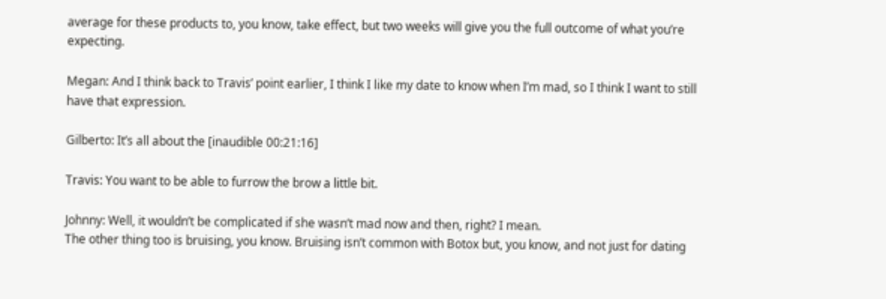average for these products to, you know, take effect, but two weeks will give you the full outcome of what you’re expecting.

Megan: And I think back to Travis’ point earlier, I think I like my date to know when I’m mad, so I think I want to still have that expression.

Gilberto: It’s all about the [inaudible 00:21:16]

Travis: You want to be able to furrow the brow a little bit.

Johnny: Well, it wouldn’t be complicated if she wasn’t mad now and then, right? I mean.
The other thing too is bruising, you know. Bruising isn’t common with Botox but, you know, and not just for dating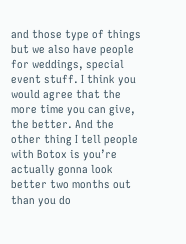and those type of things but we also have people for weddings, special event stuff. I think you would agree that the more time you can give, the better. And the other thing I tell people with Botox is you’re actually gonna look better two months out than you do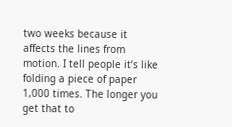two weeks because it affects the lines from motion. I tell people it’s like folding a piece of paper 1,000 times. The longer you get that to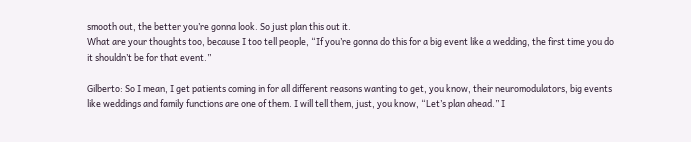smooth out, the better you’re gonna look. So just plan this out it.
What are your thoughts too, because I too tell people, “If you’re gonna do this for a big event like a wedding, the first time you do it shouldn’t be for that event.”

Gilberto: So I mean, I get patients coming in for all different reasons wanting to get, you know, their neuromodulators, big events like weddings and family functions are one of them. I will tell them, just, you know, “Let’s plan ahead.” I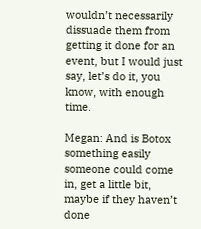wouldn’t necessarily dissuade them from getting it done for an event, but I would just say, let’s do it, you know, with enough time.

Megan: And is Botox something easily someone could come in, get a little bit, maybe if they haven’t done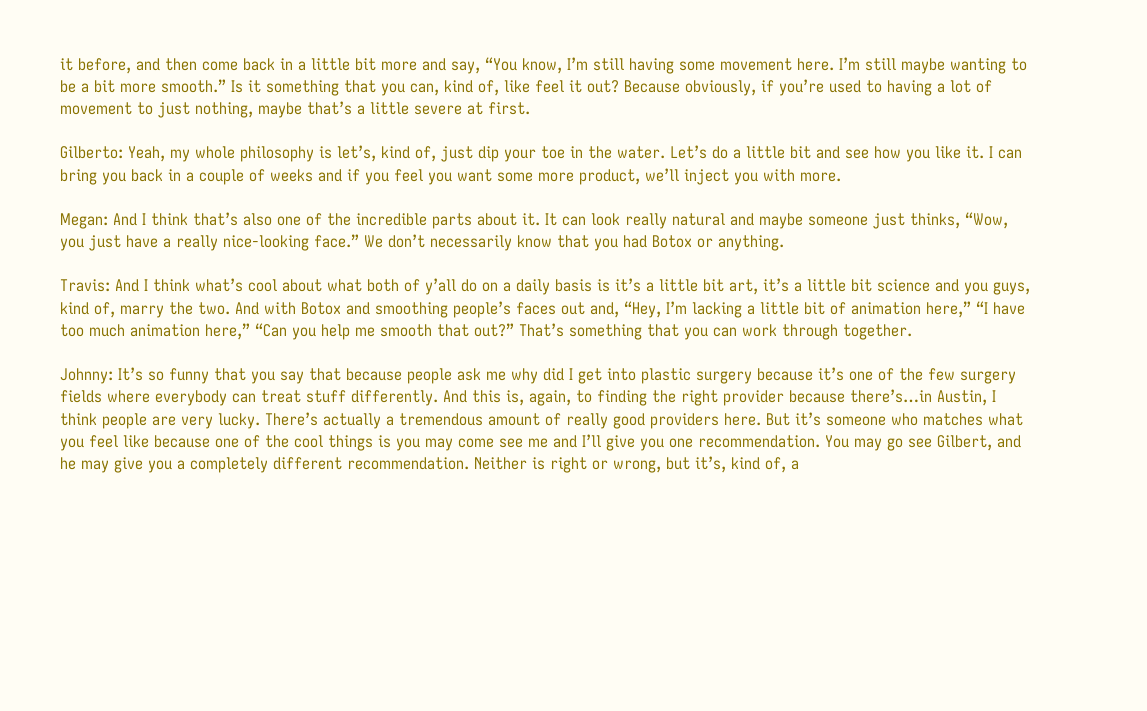it before, and then come back in a little bit more and say, “You know, I’m still having some movement here. I’m still maybe wanting to be a bit more smooth.” Is it something that you can, kind of, like feel it out? Because obviously, if you’re used to having a lot of movement to just nothing, maybe that’s a little severe at first.

Gilberto: Yeah, my whole philosophy is let’s, kind of, just dip your toe in the water. Let’s do a little bit and see how you like it. I can bring you back in a couple of weeks and if you feel you want some more product, we’ll inject you with more.

Megan: And I think that’s also one of the incredible parts about it. It can look really natural and maybe someone just thinks, “Wow, you just have a really nice-looking face.” We don’t necessarily know that you had Botox or anything.

Travis: And I think what’s cool about what both of y’all do on a daily basis is it’s a little bit art, it’s a little bit science and you guys, kind of, marry the two. And with Botox and smoothing people’s faces out and, “Hey, I’m lacking a little bit of animation here,” “I have too much animation here,” “Can you help me smooth that out?” That’s something that you can work through together.

Johnny: It’s so funny that you say that because people ask me why did I get into plastic surgery because it’s one of the few surgery fields where everybody can treat stuff differently. And this is, again, to finding the right provider because there’s…in Austin, I think people are very lucky. There’s actually a tremendous amount of really good providers here. But it’s someone who matches what you feel like because one of the cool things is you may come see me and I’ll give you one recommendation. You may go see Gilbert, and he may give you a completely different recommendation. Neither is right or wrong, but it’s, kind of, a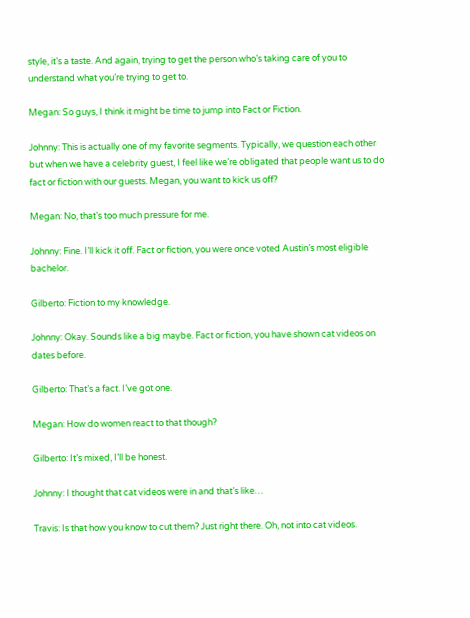style, it’s a taste. And again, trying to get the person who’s taking care of you to understand what you’re trying to get to.

Megan: So guys, I think it might be time to jump into Fact or Fiction.

Johnny: This is actually one of my favorite segments. Typically, we question each other but when we have a celebrity guest, I feel like we’re obligated that people want us to do fact or fiction with our guests. Megan, you want to kick us off?

Megan: No, that’s too much pressure for me.

Johnny: Fine. I’ll kick it off. Fact or fiction, you were once voted Austin’s most eligible bachelor.

Gilberto: Fiction to my knowledge.

Johnny: Okay. Sounds like a big maybe. Fact or fiction, you have shown cat videos on dates before.

Gilberto: That’s a fact. I’ve got one.

Megan: How do women react to that though?

Gilberto: It’s mixed, I’ll be honest.

Johnny: I thought that cat videos were in and that’s like…

Travis: Is that how you know to cut them? Just right there. Oh, not into cat videos.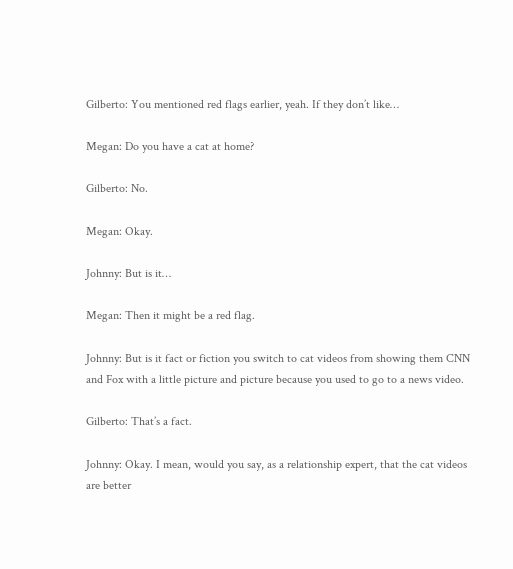Gilberto: You mentioned red flags earlier, yeah. If they don’t like…

Megan: Do you have a cat at home?

Gilberto: No.

Megan: Okay.

Johnny: But is it…

Megan: Then it might be a red flag.

Johnny: But is it fact or fiction you switch to cat videos from showing them CNN and Fox with a little picture and picture because you used to go to a news video.

Gilberto: That’s a fact.

Johnny: Okay. I mean, would you say, as a relationship expert, that the cat videos are better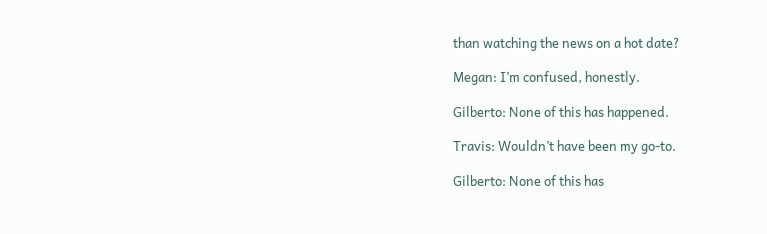than watching the news on a hot date?

Megan: I’m confused, honestly.

Gilberto: None of this has happened.

Travis: Wouldn’t have been my go-to.

Gilberto: None of this has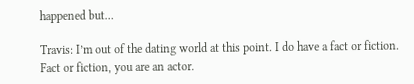happened but…

Travis: I’m out of the dating world at this point. I do have a fact or fiction. Fact or fiction, you are an actor.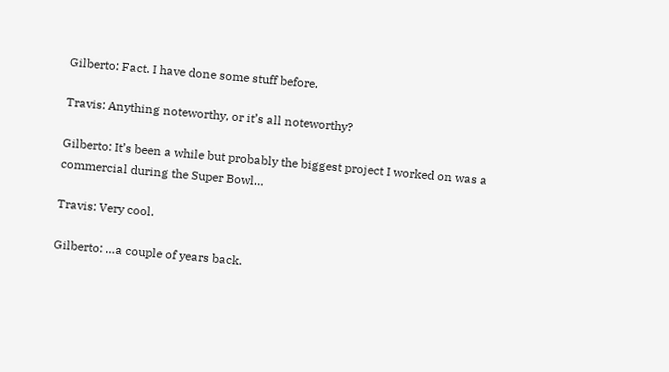Gilberto: Fact. I have done some stuff before.

Travis: Anything noteworthy, or it’s all noteworthy?

Gilberto: It’s been a while but probably the biggest project I worked on was a commercial during the Super Bowl…

Travis: Very cool.

Gilberto: …a couple of years back.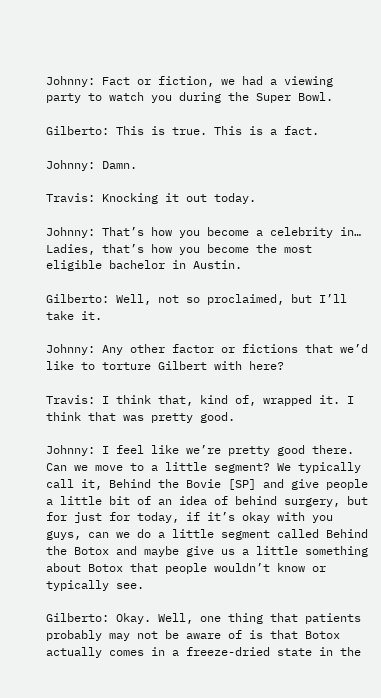Johnny: Fact or fiction, we had a viewing party to watch you during the Super Bowl.

Gilberto: This is true. This is a fact.

Johnny: Damn.

Travis: Knocking it out today.

Johnny: That’s how you become a celebrity in… Ladies, that’s how you become the most eligible bachelor in Austin.

Gilberto: Well, not so proclaimed, but I’ll take it.

Johnny: Any other factor or fictions that we’d like to torture Gilbert with here?

Travis: I think that, kind of, wrapped it. I think that was pretty good.

Johnny: I feel like we’re pretty good there. Can we move to a little segment? We typically call it, Behind the Bovie [SP] and give people a little bit of an idea of behind surgery, but for just for today, if it’s okay with you guys, can we do a little segment called Behind the Botox and maybe give us a little something about Botox that people wouldn’t know or typically see.

Gilberto: Okay. Well, one thing that patients probably may not be aware of is that Botox actually comes in a freeze-dried state in the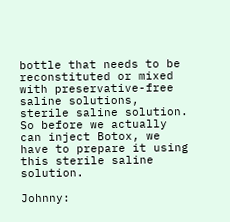bottle that needs to be reconstituted or mixed with preservative-free saline solutions, sterile saline solution. So before we actually can inject Botox, we have to prepare it using this sterile saline solution.

Johnny: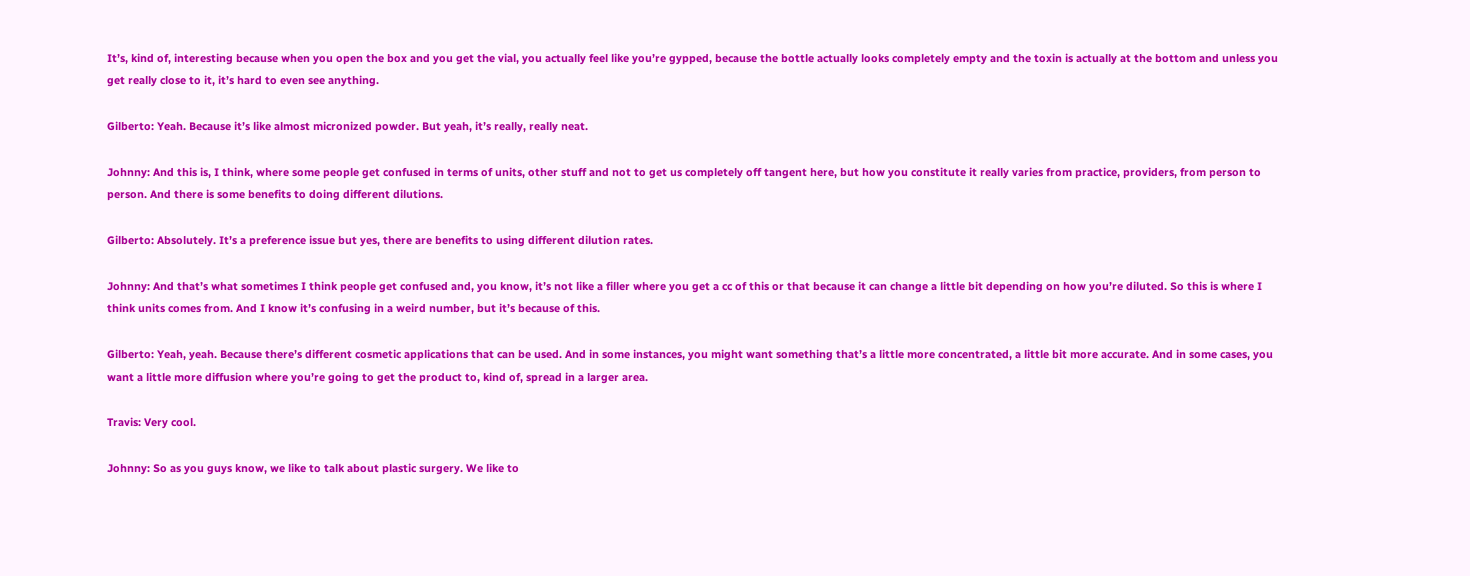It’s, kind of, interesting because when you open the box and you get the vial, you actually feel like you’re gypped, because the bottle actually looks completely empty and the toxin is actually at the bottom and unless you get really close to it, it’s hard to even see anything.

Gilberto: Yeah. Because it’s like almost micronized powder. But yeah, it’s really, really neat.

Johnny: And this is, I think, where some people get confused in terms of units, other stuff and not to get us completely off tangent here, but how you constitute it really varies from practice, providers, from person to person. And there is some benefits to doing different dilutions.

Gilberto: Absolutely. It’s a preference issue but yes, there are benefits to using different dilution rates.

Johnny: And that’s what sometimes I think people get confused and, you know, it’s not like a filler where you get a cc of this or that because it can change a little bit depending on how you’re diluted. So this is where I think units comes from. And I know it’s confusing in a weird number, but it’s because of this.

Gilberto: Yeah, yeah. Because there’s different cosmetic applications that can be used. And in some instances, you might want something that’s a little more concentrated, a little bit more accurate. And in some cases, you want a little more diffusion where you’re going to get the product to, kind of, spread in a larger area.

Travis: Very cool.

Johnny: So as you guys know, we like to talk about plastic surgery. We like to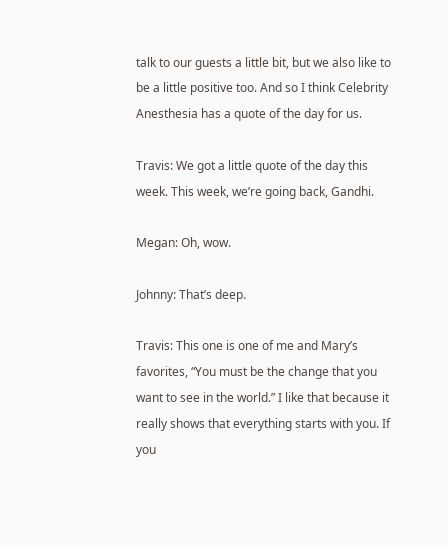talk to our guests a little bit, but we also like to be a little positive too. And so I think Celebrity Anesthesia has a quote of the day for us.

Travis: We got a little quote of the day this week. This week, we’re going back, Gandhi.

Megan: Oh, wow.

Johnny: That’s deep.

Travis: This one is one of me and Mary’s favorites, “You must be the change that you want to see in the world.” I like that because it really shows that everything starts with you. If you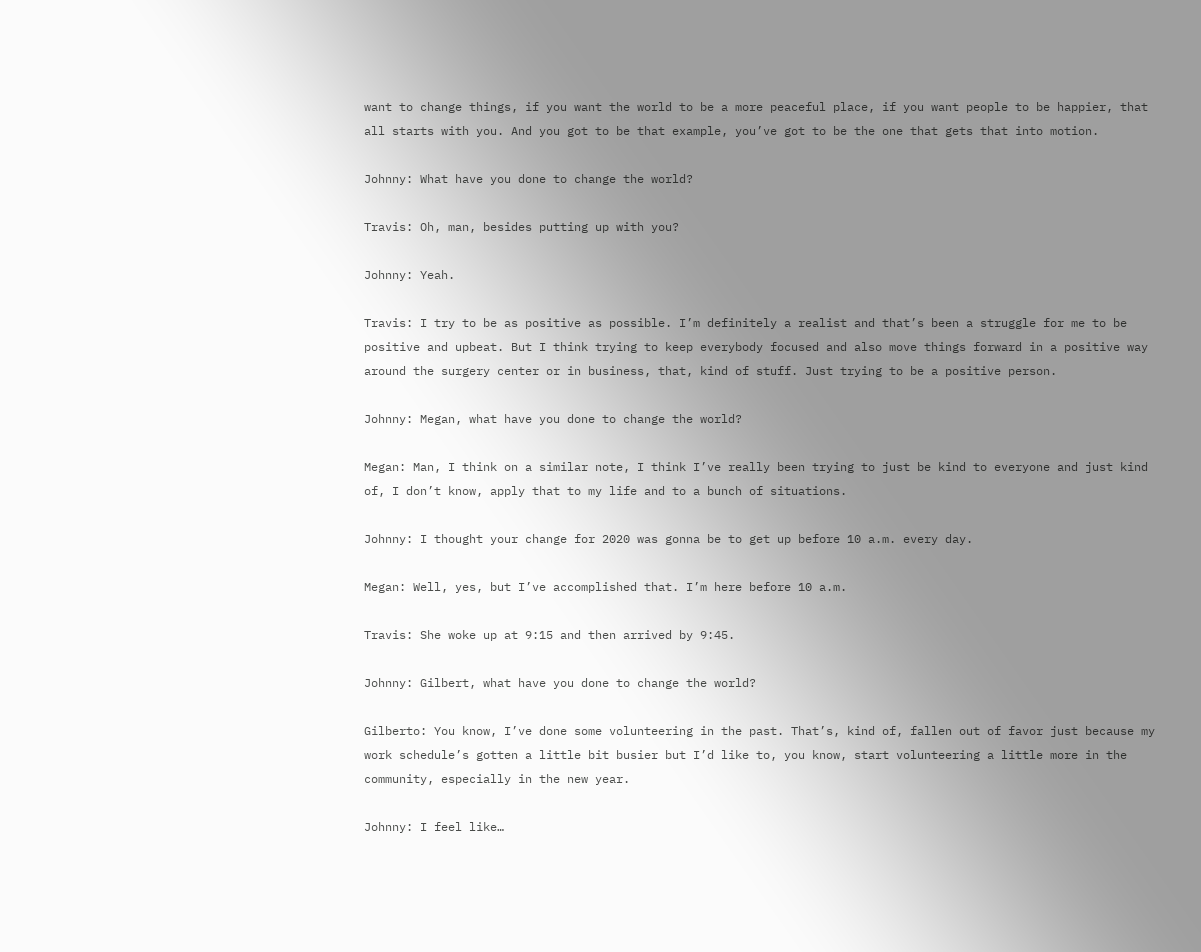want to change things, if you want the world to be a more peaceful place, if you want people to be happier, that all starts with you. And you got to be that example, you’ve got to be the one that gets that into motion.

Johnny: What have you done to change the world?

Travis: Oh, man, besides putting up with you?

Johnny: Yeah.

Travis: I try to be as positive as possible. I’m definitely a realist and that’s been a struggle for me to be positive and upbeat. But I think trying to keep everybody focused and also move things forward in a positive way around the surgery center or in business, that, kind of stuff. Just trying to be a positive person.

Johnny: Megan, what have you done to change the world?

Megan: Man, I think on a similar note, I think I’ve really been trying to just be kind to everyone and just kind of, I don’t know, apply that to my life and to a bunch of situations.

Johnny: I thought your change for 2020 was gonna be to get up before 10 a.m. every day.

Megan: Well, yes, but I’ve accomplished that. I’m here before 10 a.m.

Travis: She woke up at 9:15 and then arrived by 9:45.

Johnny: Gilbert, what have you done to change the world?

Gilberto: You know, I’ve done some volunteering in the past. That’s, kind of, fallen out of favor just because my work schedule’s gotten a little bit busier but I’d like to, you know, start volunteering a little more in the community, especially in the new year.

Johnny: I feel like…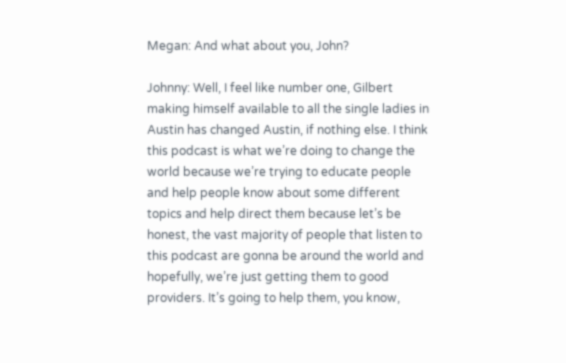Megan: And what about you, John?

Johnny: Well, I feel like number one, Gilbert making himself available to all the single ladies in Austin has changed Austin, if nothing else. I think this podcast is what we’re doing to change the world because we’re trying to educate people and help people know about some different topics and help direct them because let’s be honest, the vast majority of people that listen to this podcast are gonna be around the world and hopefully, we’re just getting them to good providers. It’s going to help them, you know,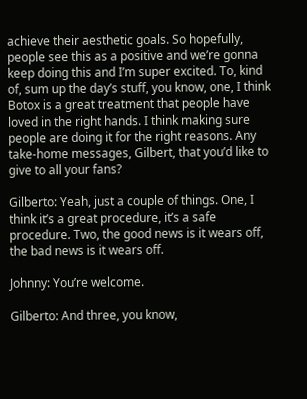achieve their aesthetic goals. So hopefully, people see this as a positive and we’re gonna keep doing this and I’m super excited. To, kind of, sum up the day’s stuff, you know, one, I think Botox is a great treatment that people have loved in the right hands. I think making sure people are doing it for the right reasons. Any take-home messages, Gilbert, that you’d like to give to all your fans?

Gilberto: Yeah, just a couple of things. One, I think it’s a great procedure, it’s a safe procedure. Two, the good news is it wears off, the bad news is it wears off.

Johnny: You’re welcome.

Gilberto: And three, you know,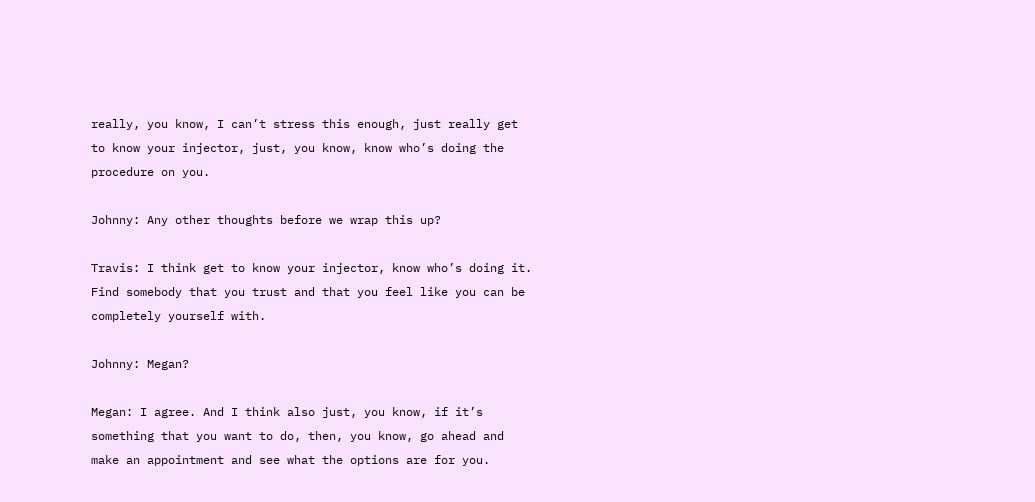really, you know, I can’t stress this enough, just really get to know your injector, just, you know, know who’s doing the procedure on you.

Johnny: Any other thoughts before we wrap this up?

Travis: I think get to know your injector, know who’s doing it. Find somebody that you trust and that you feel like you can be completely yourself with.

Johnny: Megan?

Megan: I agree. And I think also just, you know, if it’s something that you want to do, then, you know, go ahead and make an appointment and see what the options are for you.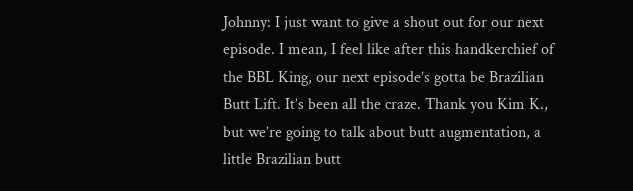Johnny: I just want to give a shout out for our next episode. I mean, I feel like after this handkerchief of the BBL King, our next episode’s gotta be Brazilian Butt Lift. It’s been all the craze. Thank you Kim K., but we’re going to talk about butt augmentation, a little Brazilian butt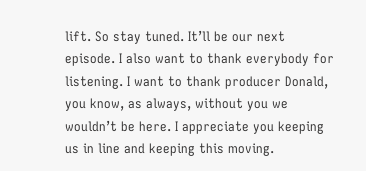lift. So stay tuned. It’ll be our next episode. I also want to thank everybody for listening. I want to thank producer Donald, you know, as always, without you we wouldn’t be here. I appreciate you keeping us in line and keeping this moving.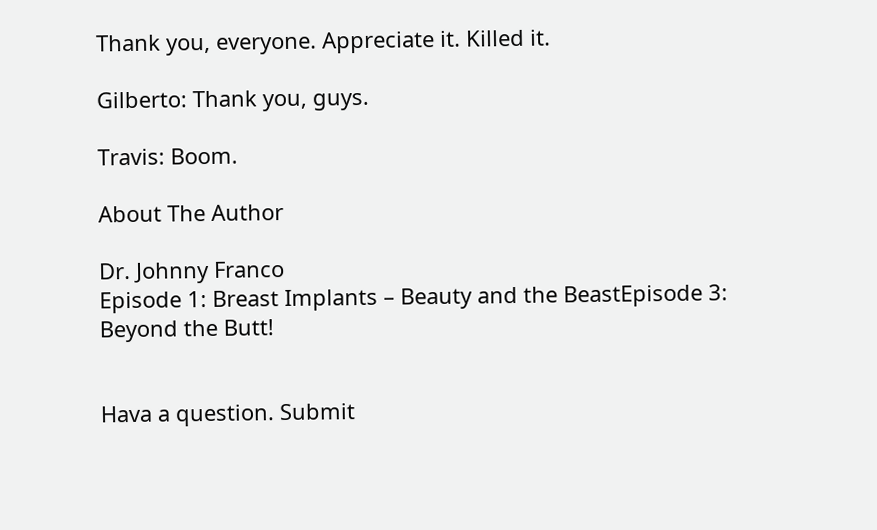Thank you, everyone. Appreciate it. Killed it.

Gilberto: Thank you, guys.

Travis: Boom.

About The Author

Dr. Johnny Franco
Episode 1: Breast Implants – Beauty and the BeastEpisode 3: Beyond the Butt!


Hava a question. Submit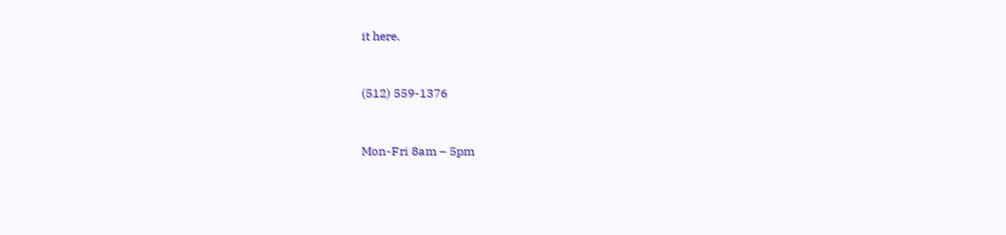it here.


(512) 559-1376


Mon-Fri 8am – 5pm